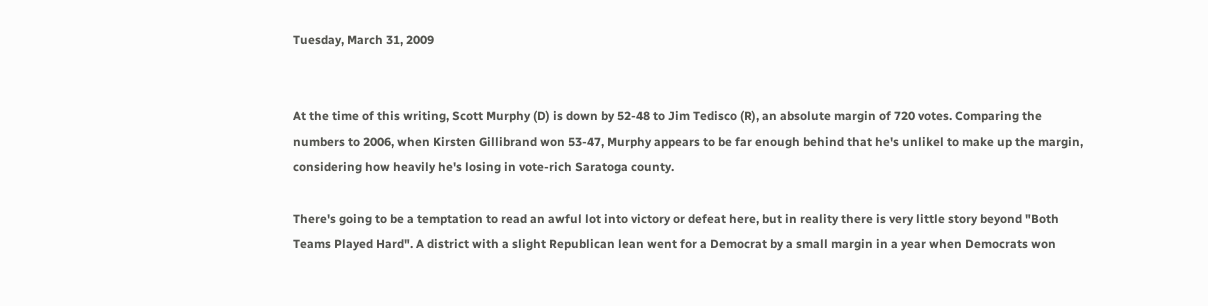Tuesday, March 31, 2009


At the time of this writing, Scott Murphy (D) is down by 52-48 to Jim Tedisco (R), an absolute margin of 720 votes. Comparing the numbers to 2006, when Kirsten Gillibrand won 53-47, Murphy appears to be far enough behind that he's unlikel to make up the margin, considering how heavily he's losing in vote-rich Saratoga county.

There's going to be a temptation to read an awful lot into victory or defeat here, but in reality there is very little story beyond "Both Teams Played Hard". A district with a slight Republican lean went for a Democrat by a small margin in a year when Democrats won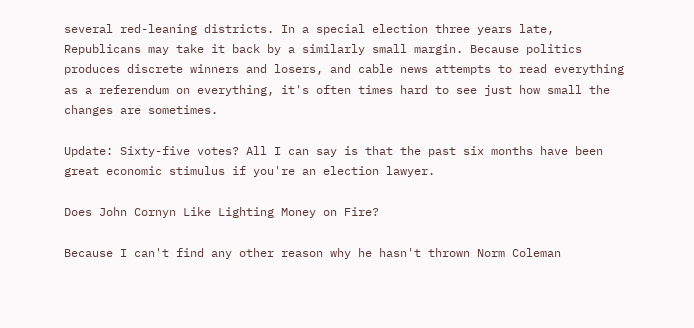several red-leaning districts. In a special election three years late, Republicans may take it back by a similarly small margin. Because politics produces discrete winners and losers, and cable news attempts to read everything as a referendum on everything, it's often times hard to see just how small the changes are sometimes.

Update: Sixty-five votes? All I can say is that the past six months have been great economic stimulus if you're an election lawyer.

Does John Cornyn Like Lighting Money on Fire?

Because I can't find any other reason why he hasn't thrown Norm Coleman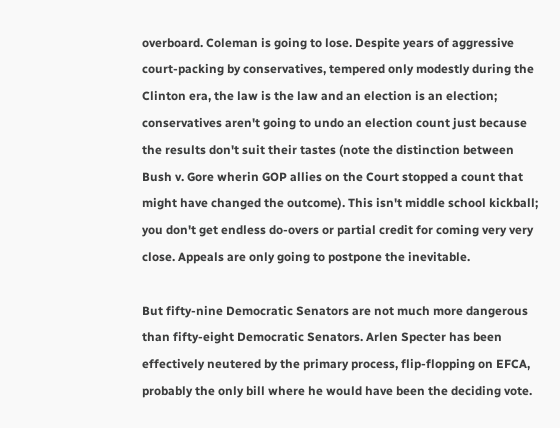overboard. Coleman is going to lose. Despite years of aggressive court-packing by conservatives, tempered only modestly during the Clinton era, the law is the law and an election is an election; conservatives aren't going to undo an election count just because the results don't suit their tastes (note the distinction between Bush v. Gore wherin GOP allies on the Court stopped a count that might have changed the outcome). This isn't middle school kickball; you don't get endless do-overs or partial credit for coming very very close. Appeals are only going to postpone the inevitable.

But fifty-nine Democratic Senators are not much more dangerous than fifty-eight Democratic Senators. Arlen Specter has been effectively neutered by the primary process, flip-flopping on EFCA, probably the only bill where he would have been the deciding vote.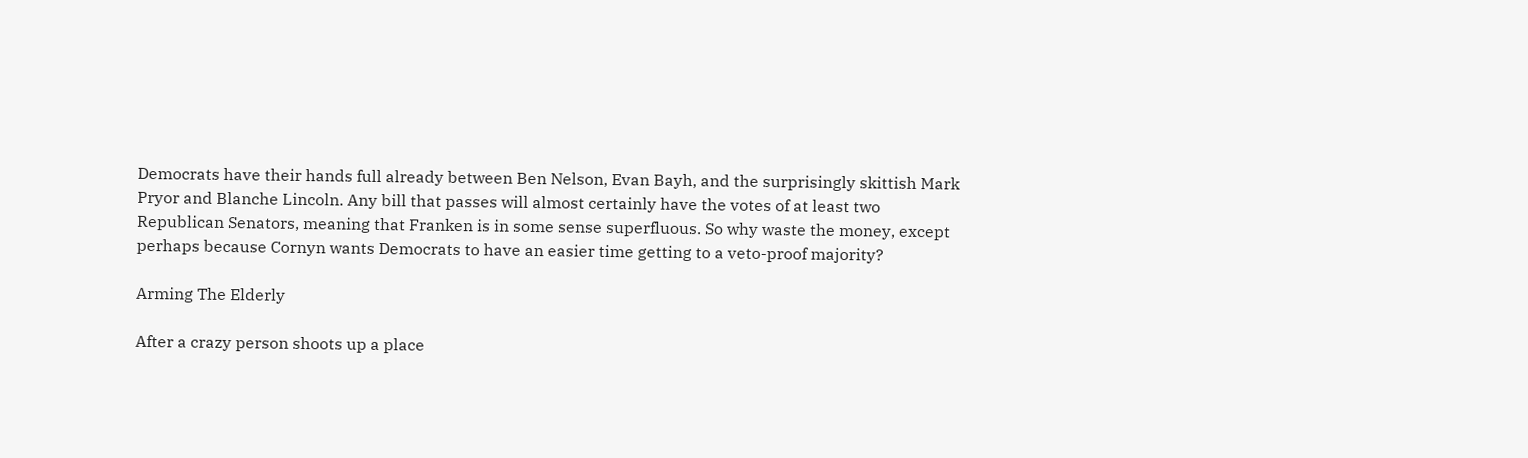Democrats have their hands full already between Ben Nelson, Evan Bayh, and the surprisingly skittish Mark Pryor and Blanche Lincoln. Any bill that passes will almost certainly have the votes of at least two Republican Senators, meaning that Franken is in some sense superfluous. So why waste the money, except perhaps because Cornyn wants Democrats to have an easier time getting to a veto-proof majority?

Arming The Elderly

After a crazy person shoots up a place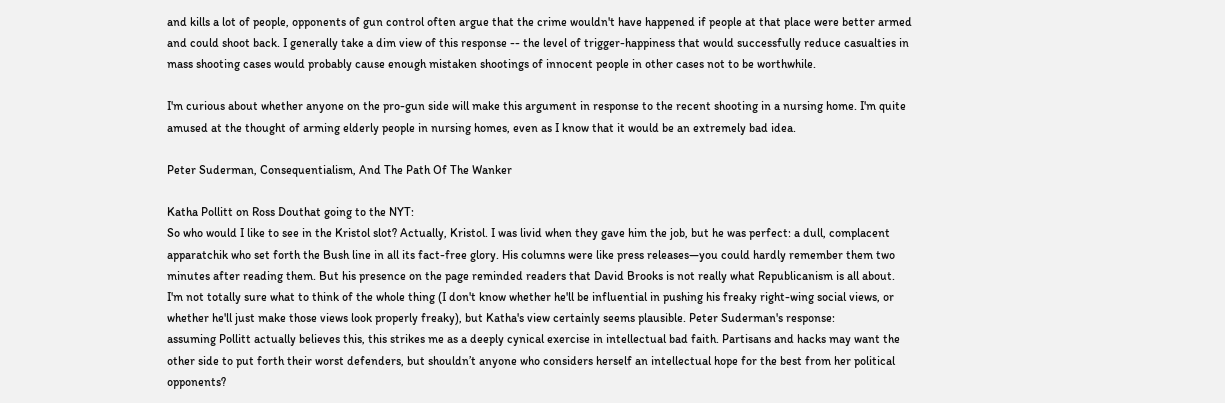and kills a lot of people, opponents of gun control often argue that the crime wouldn't have happened if people at that place were better armed and could shoot back. I generally take a dim view of this response -- the level of trigger-happiness that would successfully reduce casualties in mass shooting cases would probably cause enough mistaken shootings of innocent people in other cases not to be worthwhile.

I'm curious about whether anyone on the pro-gun side will make this argument in response to the recent shooting in a nursing home. I'm quite amused at the thought of arming elderly people in nursing homes, even as I know that it would be an extremely bad idea.

Peter Suderman, Consequentialism, And The Path Of The Wanker

Katha Pollitt on Ross Douthat going to the NYT:
So who would I like to see in the Kristol slot? Actually, Kristol. I was livid when they gave him the job, but he was perfect: a dull, complacent apparatchik who set forth the Bush line in all its fact-free glory. His columns were like press releases—you could hardly remember them two minutes after reading them. But his presence on the page reminded readers that David Brooks is not really what Republicanism is all about.
I'm not totally sure what to think of the whole thing (I don't know whether he'll be influential in pushing his freaky right-wing social views, or whether he'll just make those views look properly freaky), but Katha's view certainly seems plausible. Peter Suderman's response:
assuming Pollitt actually believes this, this strikes me as a deeply cynical exercise in intellectual bad faith. Partisans and hacks may want the other side to put forth their worst defenders, but shouldn’t anyone who considers herself an intellectual hope for the best from her political opponents?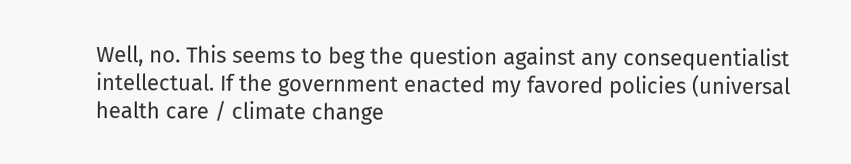Well, no. This seems to beg the question against any consequentialist intellectual. If the government enacted my favored policies (universal health care / climate change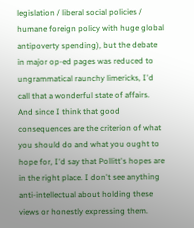legislation / liberal social policies / humane foreign policy with huge global antipoverty spending), but the debate in major op-ed pages was reduced to ungrammatical raunchy limericks, I'd call that a wonderful state of affairs. And since I think that good consequences are the criterion of what you should do and what you ought to hope for, I'd say that Pollitt's hopes are in the right place. I don't see anything anti-intellectual about holding these views or honestly expressing them.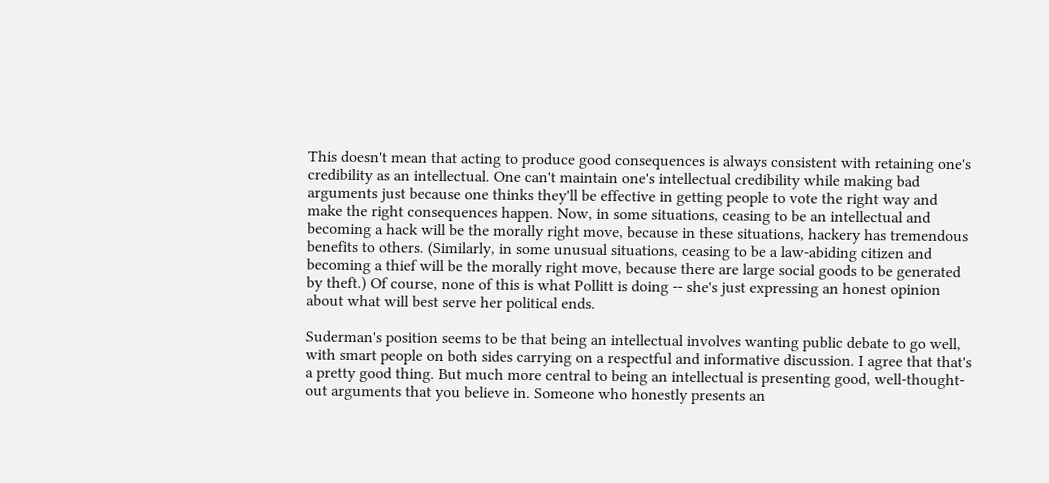This doesn't mean that acting to produce good consequences is always consistent with retaining one's credibility as an intellectual. One can't maintain one's intellectual credibility while making bad arguments just because one thinks they'll be effective in getting people to vote the right way and make the right consequences happen. Now, in some situations, ceasing to be an intellectual and becoming a hack will be the morally right move, because in these situations, hackery has tremendous benefits to others. (Similarly, in some unusual situations, ceasing to be a law-abiding citizen and becoming a thief will be the morally right move, because there are large social goods to be generated by theft.) Of course, none of this is what Pollitt is doing -- she's just expressing an honest opinion about what will best serve her political ends.

Suderman's position seems to be that being an intellectual involves wanting public debate to go well, with smart people on both sides carrying on a respectful and informative discussion. I agree that that's a pretty good thing. But much more central to being an intellectual is presenting good, well-thought-out arguments that you believe in. Someone who honestly presents an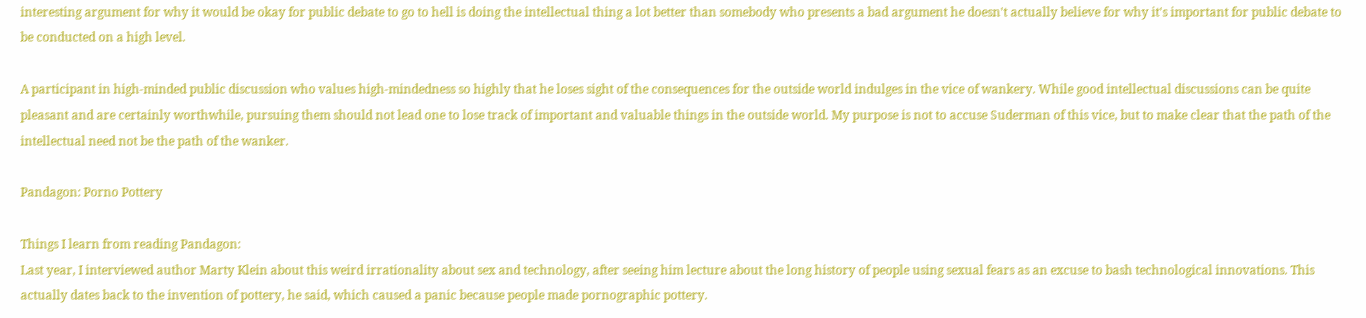interesting argument for why it would be okay for public debate to go to hell is doing the intellectual thing a lot better than somebody who presents a bad argument he doesn't actually believe for why it's important for public debate to be conducted on a high level.

A participant in high-minded public discussion who values high-mindedness so highly that he loses sight of the consequences for the outside world indulges in the vice of wankery. While good intellectual discussions can be quite pleasant and are certainly worthwhile, pursuing them should not lead one to lose track of important and valuable things in the outside world. My purpose is not to accuse Suderman of this vice, but to make clear that the path of the intellectual need not be the path of the wanker.

Pandagon: Porno Pottery

Things I learn from reading Pandagon:
Last year, I interviewed author Marty Klein about this weird irrationality about sex and technology, after seeing him lecture about the long history of people using sexual fears as an excuse to bash technological innovations. This actually dates back to the invention of pottery, he said, which caused a panic because people made pornographic pottery.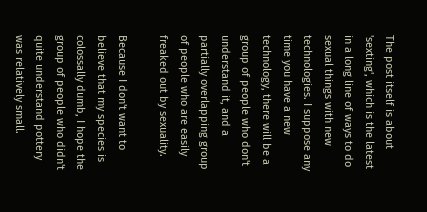The post itself is about 'sexting', which is the latest in a long line of ways to do sexual things with new technologies. I suppose any time you have a new technology, there will be a group of people who don't understand it, and a partially overlapping group of people who are easily freaked out by sexuality.

Because I don't want to believe that my species is colossally dumb, I hope the group of people who didn't quite understand pottery was relatively small.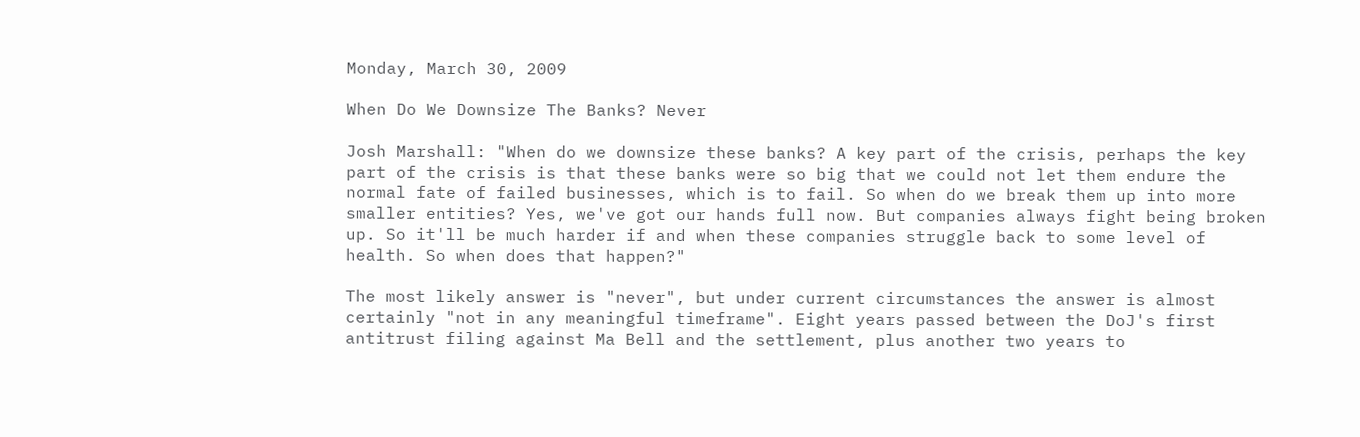Monday, March 30, 2009

When Do We Downsize The Banks? Never

Josh Marshall: "When do we downsize these banks? A key part of the crisis, perhaps the key part of the crisis is that these banks were so big that we could not let them endure the normal fate of failed businesses, which is to fail. So when do we break them up into more smaller entities? Yes, we've got our hands full now. But companies always fight being broken up. So it'll be much harder if and when these companies struggle back to some level of health. So when does that happen?"

The most likely answer is "never", but under current circumstances the answer is almost certainly "not in any meaningful timeframe". Eight years passed between the DoJ's first antitrust filing against Ma Bell and the settlement, plus another two years to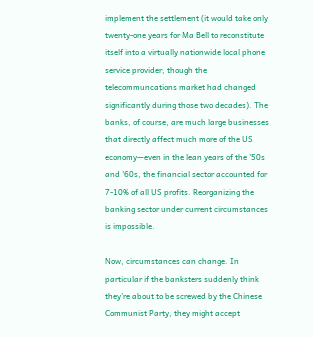implement the settlement (it would take only twenty-one years for Ma Bell to reconstitute itself into a virtually nationwide local phone service provider, though the telecommuncations market had changed significantly during those two decades). The banks, of course, are much large businesses that directly affect much more of the US economy—even in the lean years of the '50s and '60s, the financial sector accounted for 7-10% of all US profits. Reorganizing the banking sector under current circumstances is impossible.

Now, circumstances can change. In particular if the banksters suddenly think they're about to be screwed by the Chinese Communist Party, they might accept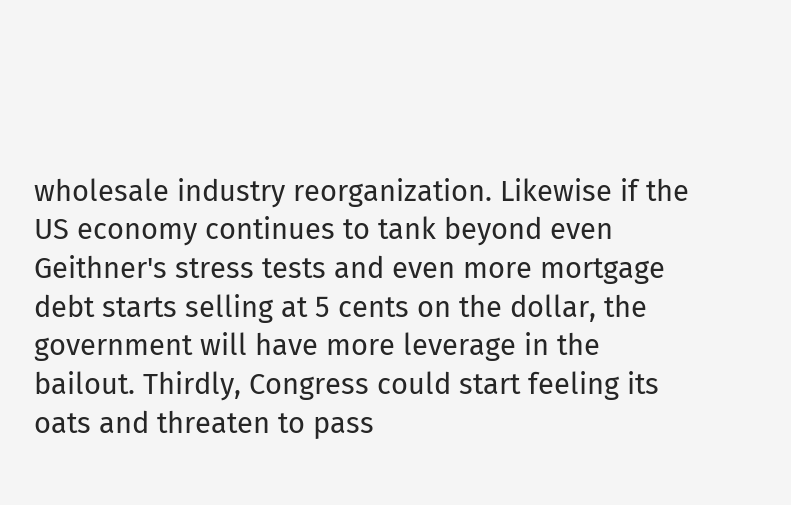wholesale industry reorganization. Likewise if the US economy continues to tank beyond even Geithner's stress tests and even more mortgage debt starts selling at 5 cents on the dollar, the government will have more leverage in the bailout. Thirdly, Congress could start feeling its oats and threaten to pass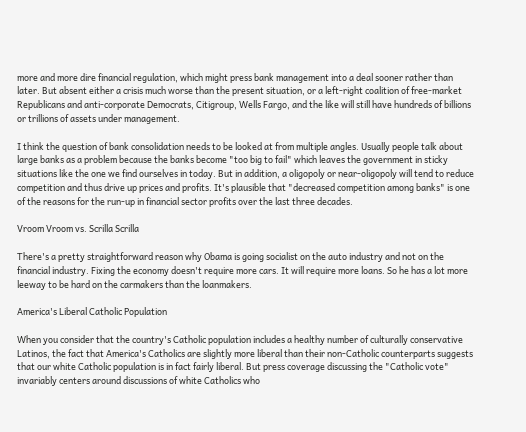more and more dire financial regulation, which might press bank management into a deal sooner rather than later. But absent either a crisis much worse than the present situation, or a left-right coalition of free-market Republicans and anti-corporate Democrats, Citigroup, Wells Fargo, and the like will still have hundreds of billions or trillions of assets under management.

I think the question of bank consolidation needs to be looked at from multiple angles. Usually people talk about large banks as a problem because the banks become "too big to fail" which leaves the government in sticky situations like the one we find ourselves in today. But in addition, a oligopoly or near-oligopoly will tend to reduce competition and thus drive up prices and profits. It's plausible that "decreased competition among banks" is one of the reasons for the run-up in financial sector profits over the last three decades.

Vroom Vroom vs. Scrilla Scrilla

There's a pretty straightforward reason why Obama is going socialist on the auto industry and not on the financial industry. Fixing the economy doesn't require more cars. It will require more loans. So he has a lot more leeway to be hard on the carmakers than the loanmakers.

America's Liberal Catholic Population

When you consider that the country's Catholic population includes a healthy number of culturally conservative Latinos, the fact that America's Catholics are slightly more liberal than their non-Catholic counterparts suggests that our white Catholic population is in fact fairly liberal. But press coverage discussing the "Catholic vote" invariably centers around discussions of white Catholics who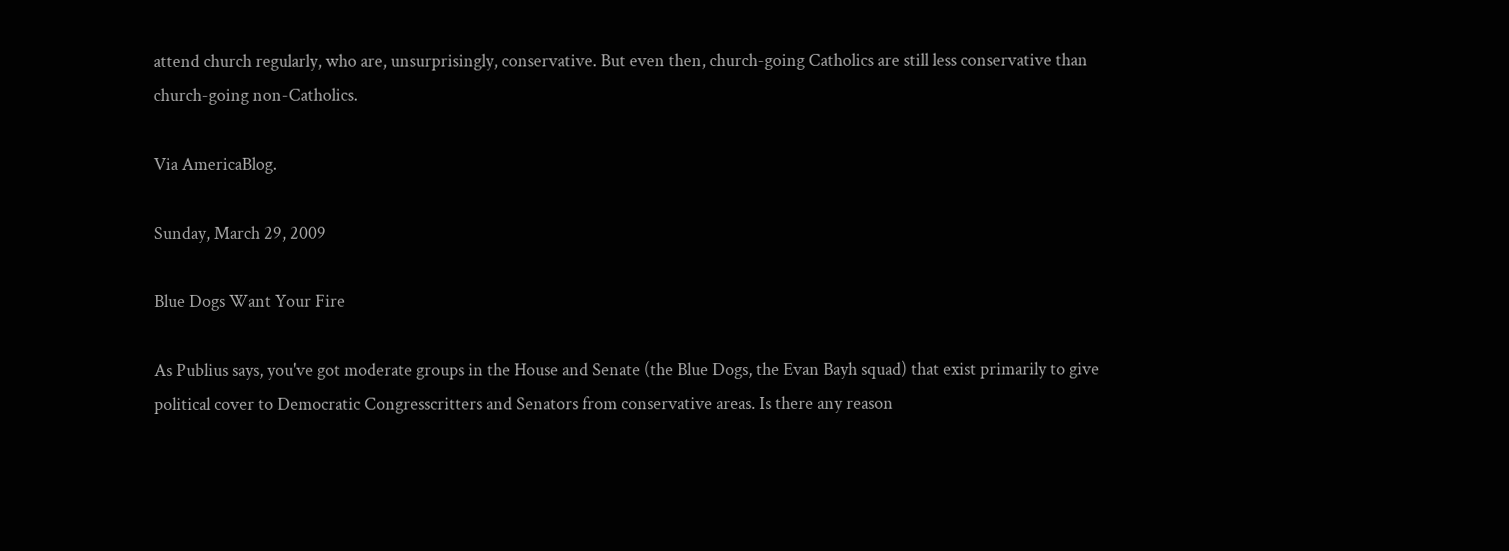attend church regularly, who are, unsurprisingly, conservative. But even then, church-going Catholics are still less conservative than church-going non-Catholics.

Via AmericaBlog.

Sunday, March 29, 2009

Blue Dogs Want Your Fire

As Publius says, you've got moderate groups in the House and Senate (the Blue Dogs, the Evan Bayh squad) that exist primarily to give political cover to Democratic Congresscritters and Senators from conservative areas. Is there any reason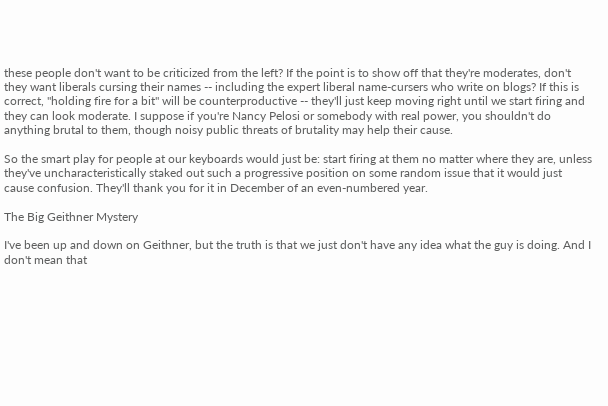these people don't want to be criticized from the left? If the point is to show off that they're moderates, don't they want liberals cursing their names -- including the expert liberal name-cursers who write on blogs? If this is correct, "holding fire for a bit" will be counterproductive -- they'll just keep moving right until we start firing and they can look moderate. I suppose if you're Nancy Pelosi or somebody with real power, you shouldn't do anything brutal to them, though noisy public threats of brutality may help their cause.

So the smart play for people at our keyboards would just be: start firing at them no matter where they are, unless they've uncharacteristically staked out such a progressive position on some random issue that it would just cause confusion. They'll thank you for it in December of an even-numbered year.

The Big Geithner Mystery

I've been up and down on Geithner, but the truth is that we just don't have any idea what the guy is doing. And I don't mean that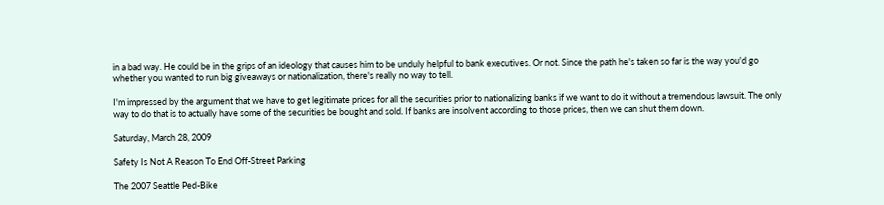in a bad way. He could be in the grips of an ideology that causes him to be unduly helpful to bank executives. Or not. Since the path he's taken so far is the way you'd go whether you wanted to run big giveaways or nationalization, there's really no way to tell.

I'm impressed by the argument that we have to get legitimate prices for all the securities prior to nationalizing banks if we want to do it without a tremendous lawsuit. The only way to do that is to actually have some of the securities be bought and sold. If banks are insolvent according to those prices, then we can shut them down.

Saturday, March 28, 2009

Safety Is Not A Reason To End Off-Street Parking

The 2007 Seattle Ped-Bike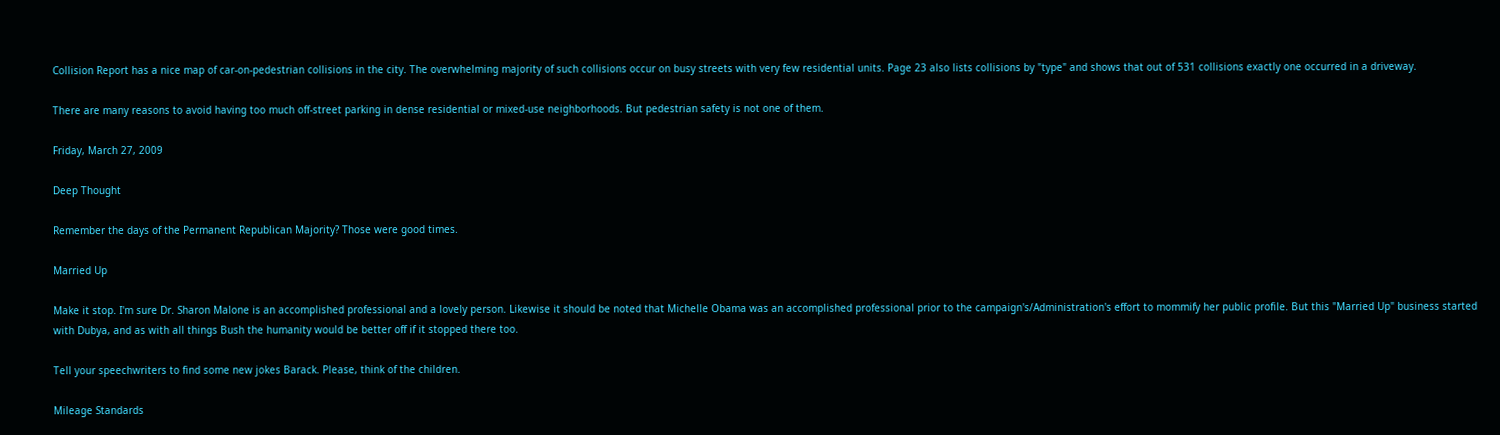Collision Report has a nice map of car-on-pedestrian collisions in the city. The overwhelming majority of such collisions occur on busy streets with very few residential units. Page 23 also lists collisions by "type" and shows that out of 531 collisions exactly one occurred in a driveway.

There are many reasons to avoid having too much off-street parking in dense residential or mixed-use neighborhoods. But pedestrian safety is not one of them.

Friday, March 27, 2009

Deep Thought

Remember the days of the Permanent Republican Majority? Those were good times.

Married Up

Make it stop. I'm sure Dr. Sharon Malone is an accomplished professional and a lovely person. Likewise it should be noted that Michelle Obama was an accomplished professional prior to the campaign's/Administration's effort to mommify her public profile. But this "Married Up" business started with Dubya, and as with all things Bush the humanity would be better off if it stopped there too.

Tell your speechwriters to find some new jokes Barack. Please, think of the children.

Mileage Standards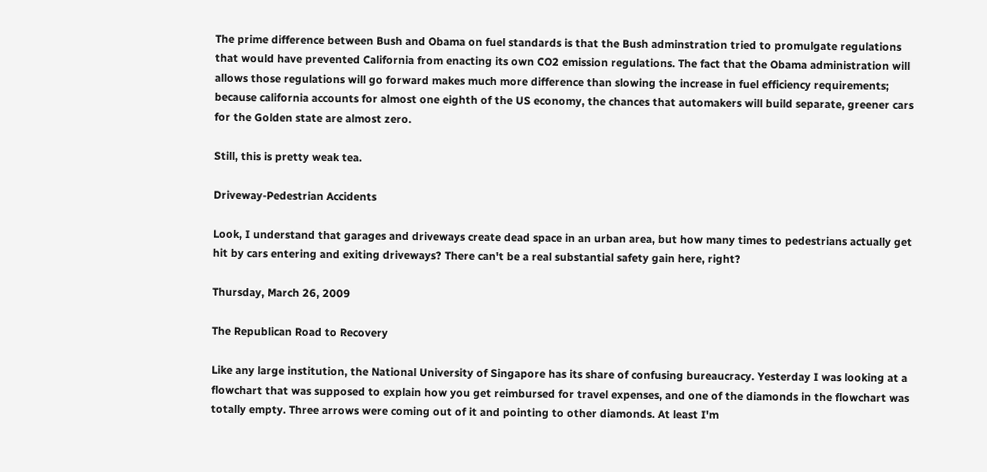The prime difference between Bush and Obama on fuel standards is that the Bush adminstration tried to promulgate regulations that would have prevented California from enacting its own CO2 emission regulations. The fact that the Obama administration will allows those regulations will go forward makes much more difference than slowing the increase in fuel efficiency requirements; because california accounts for almost one eighth of the US economy, the chances that automakers will build separate, greener cars for the Golden state are almost zero.

Still, this is pretty weak tea.

Driveway-Pedestrian Accidents

Look, I understand that garages and driveways create dead space in an urban area, but how many times to pedestrians actually get hit by cars entering and exiting driveways? There can't be a real substantial safety gain here, right?

Thursday, March 26, 2009

The Republican Road to Recovery

Like any large institution, the National University of Singapore has its share of confusing bureaucracy. Yesterday I was looking at a flowchart that was supposed to explain how you get reimbursed for travel expenses, and one of the diamonds in the flowchart was totally empty. Three arrows were coming out of it and pointing to other diamonds. At least I'm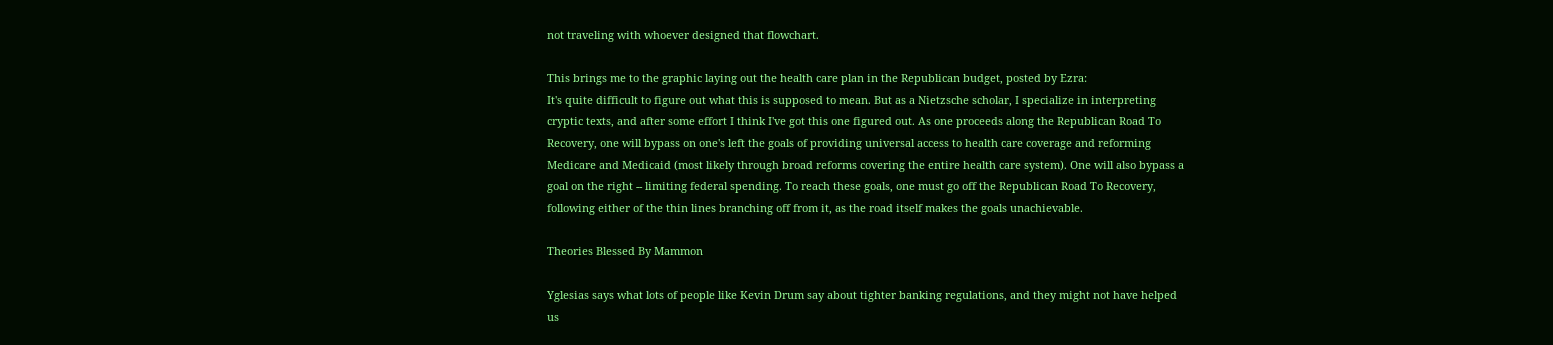not traveling with whoever designed that flowchart.

This brings me to the graphic laying out the health care plan in the Republican budget, posted by Ezra:
It's quite difficult to figure out what this is supposed to mean. But as a Nietzsche scholar, I specialize in interpreting cryptic texts, and after some effort I think I've got this one figured out. As one proceeds along the Republican Road To Recovery, one will bypass on one's left the goals of providing universal access to health care coverage and reforming Medicare and Medicaid (most likely through broad reforms covering the entire health care system). One will also bypass a goal on the right -- limiting federal spending. To reach these goals, one must go off the Republican Road To Recovery, following either of the thin lines branching off from it, as the road itself makes the goals unachievable.

Theories Blessed By Mammon

Yglesias says what lots of people like Kevin Drum say about tighter banking regulations, and they might not have helped us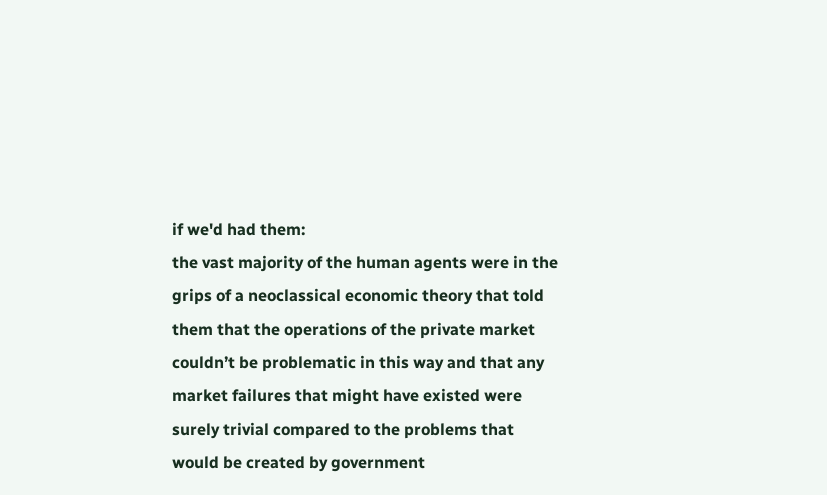if we'd had them:
the vast majority of the human agents were in the grips of a neoclassical economic theory that told them that the operations of the private market couldn’t be problematic in this way and that any market failures that might have existed were surely trivial compared to the problems that would be created by government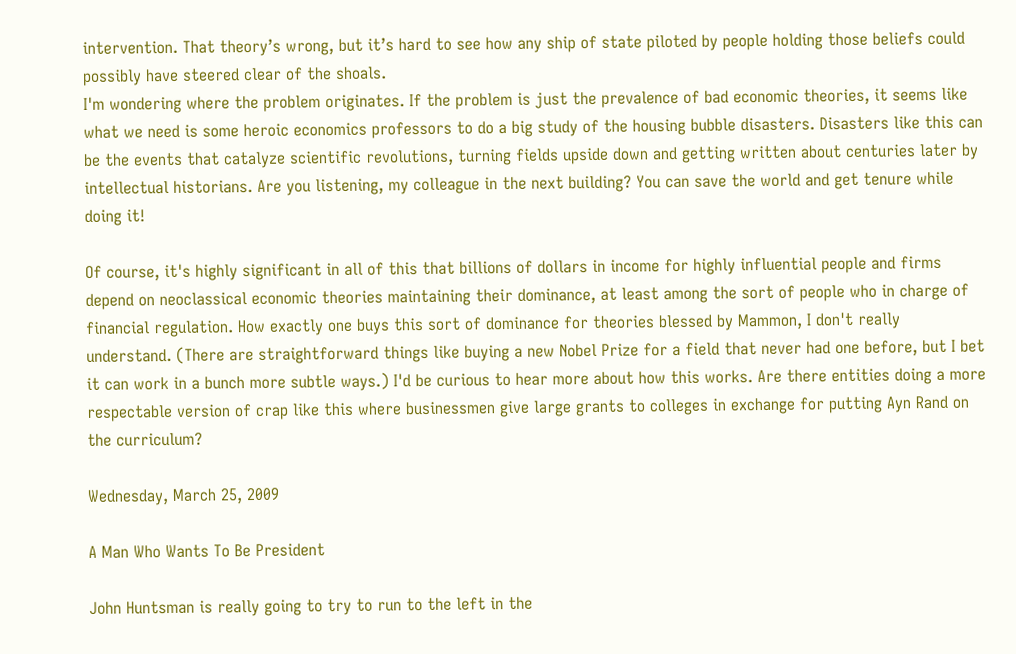intervention. That theory’s wrong, but it’s hard to see how any ship of state piloted by people holding those beliefs could possibly have steered clear of the shoals.
I'm wondering where the problem originates. If the problem is just the prevalence of bad economic theories, it seems like what we need is some heroic economics professors to do a big study of the housing bubble disasters. Disasters like this can be the events that catalyze scientific revolutions, turning fields upside down and getting written about centuries later by intellectual historians. Are you listening, my colleague in the next building? You can save the world and get tenure while doing it!

Of course, it's highly significant in all of this that billions of dollars in income for highly influential people and firms depend on neoclassical economic theories maintaining their dominance, at least among the sort of people who in charge of financial regulation. How exactly one buys this sort of dominance for theories blessed by Mammon, I don't really understand. (There are straightforward things like buying a new Nobel Prize for a field that never had one before, but I bet it can work in a bunch more subtle ways.) I'd be curious to hear more about how this works. Are there entities doing a more respectable version of crap like this where businessmen give large grants to colleges in exchange for putting Ayn Rand on the curriculum?

Wednesday, March 25, 2009

A Man Who Wants To Be President

John Huntsman is really going to try to run to the left in the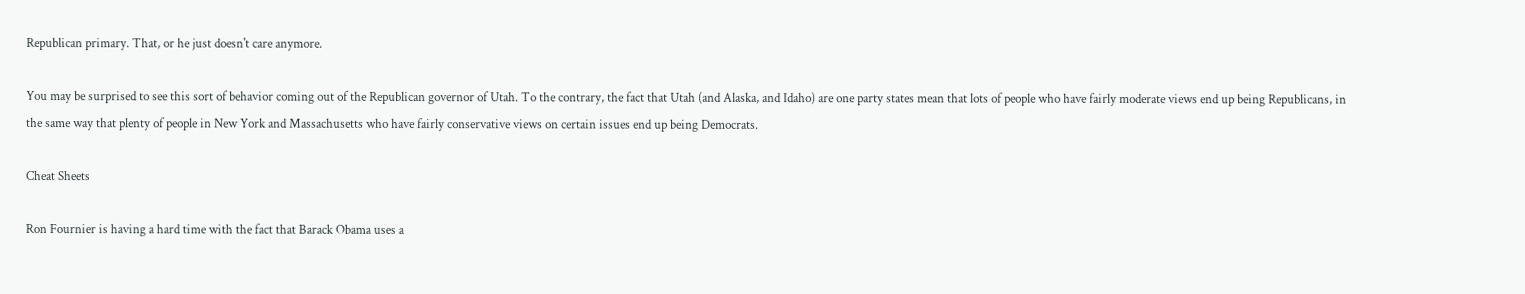Republican primary. That, or he just doesn't care anymore.

You may be surprised to see this sort of behavior coming out of the Republican governor of Utah. To the contrary, the fact that Utah (and Alaska, and Idaho) are one party states mean that lots of people who have fairly moderate views end up being Republicans, in the same way that plenty of people in New York and Massachusetts who have fairly conservative views on certain issues end up being Democrats.

Cheat Sheets

Ron Fournier is having a hard time with the fact that Barack Obama uses a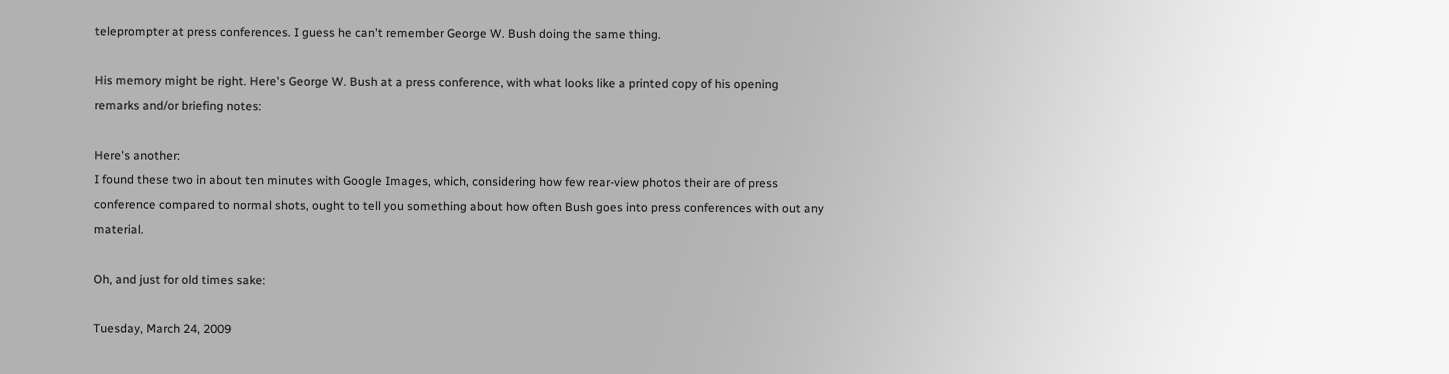teleprompter at press conferences. I guess he can't remember George W. Bush doing the same thing.

His memory might be right. Here's George W. Bush at a press conference, with what looks like a printed copy of his opening remarks and/or briefing notes:

Here's another:
I found these two in about ten minutes with Google Images, which, considering how few rear-view photos their are of press conference compared to normal shots, ought to tell you something about how often Bush goes into press conferences with out any material.

Oh, and just for old times sake:

Tuesday, March 24, 2009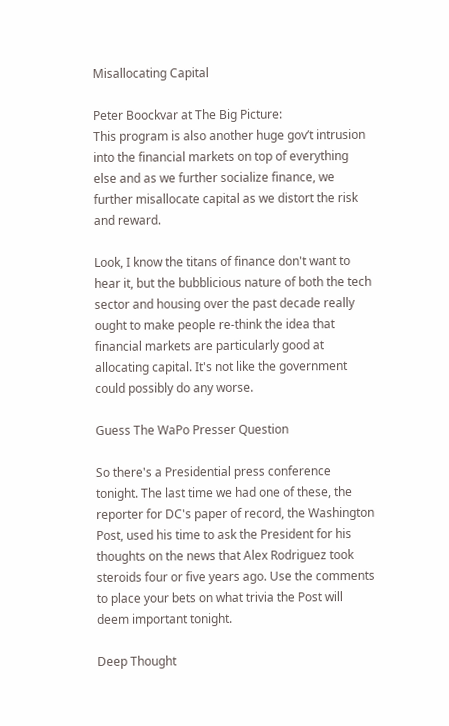Misallocating Capital

Peter Boockvar at The Big Picture:
This program is also another huge gov’t intrusion into the financial markets on top of everything else and as we further socialize finance, we further misallocate capital as we distort the risk and reward.

Look, I know the titans of finance don't want to hear it, but the bubblicious nature of both the tech sector and housing over the past decade really ought to make people re-think the idea that financial markets are particularly good at allocating capital. It's not like the government could possibly do any worse.

Guess The WaPo Presser Question

So there's a Presidential press conference tonight. The last time we had one of these, the reporter for DC's paper of record, the Washington Post, used his time to ask the President for his thoughts on the news that Alex Rodriguez took steroids four or five years ago. Use the comments to place your bets on what trivia the Post will deem important tonight.

Deep Thought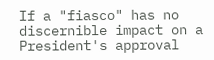If a "fiasco" has no discernible impact on a President's approval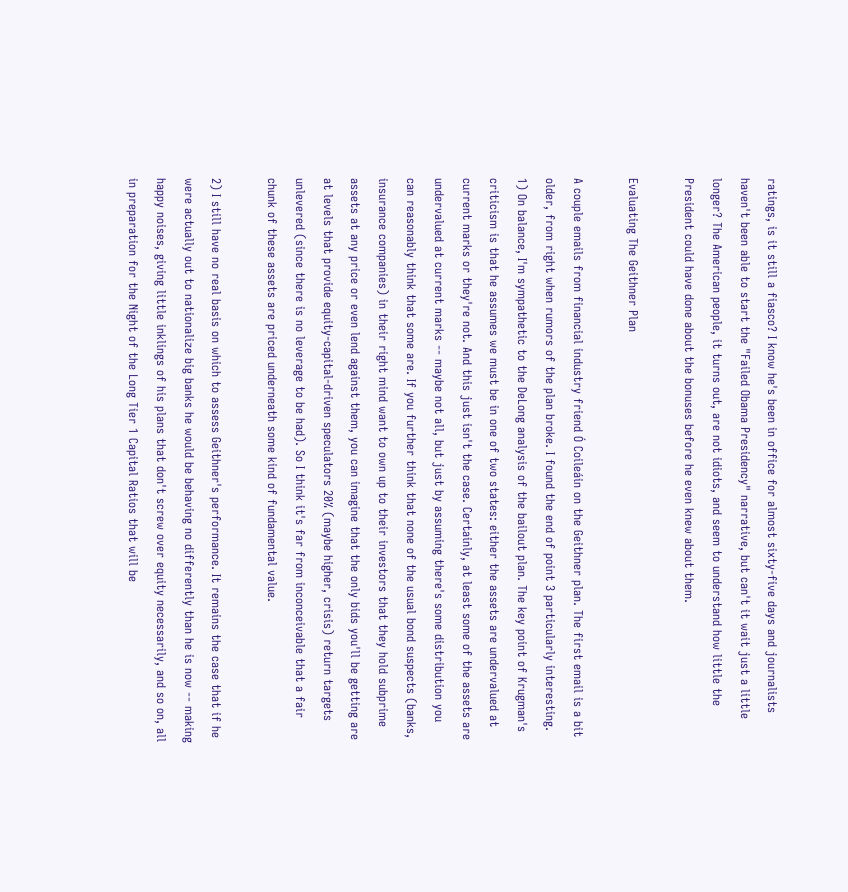ratings, is it still a fiasco? I know he's been in office for almost sixty-five days and journalists haven't been able to start the "Failed Obama Presidency" narrative, but can't it wait just a little longer? The American people, it turns out, are not idiots, and seem to understand how little the President could have done about the bonuses before he even knew about them.

Evaluating The Geithner Plan

A couple emails from financial industry friend Ó Coileáin on the Geithner plan. The first email is a bit older, from right when rumors of the plan broke. I found the end of point 3 particularly interesting.
1) On balance, I'm sympathetic to the DeLong analysis of the bailout plan. The key point of Krugman's criticism is that he assumes we must be in one of two states: either the assets are undervalued at current marks or they're not. And this just isn't the case. Certainly, at least some of the assets are undervalued at current marks -- maybe not all, but just by assuming there's some distribution you can reasonably think that some are. If you further think that none of the usual bond suspects (banks, insurance companies) in their right mind want to own up to their investors that they hold subprime assets at any price or even lend against them, you can imagine that the only bids you'll be getting are at levels that provide equity-capital-driven speculators 20% (maybe higher, crisis) return targets unlevered (since there is no leverage to be had). So I think it's far from inconceivable that a fair chunk of these assets are priced underneath some kind of fundamental value.

2) I still have no real basis on which to assess Geithner's performance. It remains the case that if he were actually out to nationalize big banks he would be behaving no differently than he is now -- making happy noises, giving little inklings of his plans that don't screw over equity necessarily, and so on, all in preparation for the Night of the Long Tier 1 Capital Ratios that will be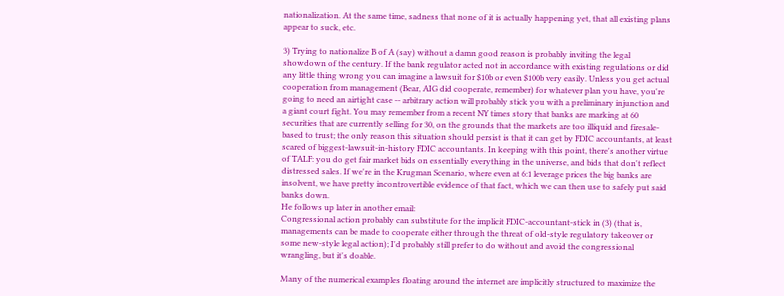nationalization. At the same time, sadness that none of it is actually happening yet, that all existing plans appear to suck, etc.

3) Trying to nationalize B of A (say) without a damn good reason is probably inviting the legal showdown of the century. If the bank regulator acted not in accordance with existing regulations or did any little thing wrong you can imagine a lawsuit for $10b or even $100b very easily. Unless you get actual cooperation from management (Bear, AIG did cooperate, remember) for whatever plan you have, you're going to need an airtight case -- arbitrary action will probably stick you with a preliminary injunction and a giant court fight. You may remember from a recent NY times story that banks are marking at 60 securities that are currently selling for 30, on the grounds that the markets are too illiquid and firesale-based to trust; the only reason this situation should persist is that it can get by FDIC accountants, at least scared of biggest-lawsuit-in-history FDIC accountants. In keeping with this point, there's another virtue of TALF: you do get fair market bids on essentially everything in the universe, and bids that don't reflect distressed sales. If we're in the Krugman Scenario, where even at 6:1 leverage prices the big banks are insolvent, we have pretty incontrovertible evidence of that fact, which we can then use to safely put said banks down.
He follows up later in another email:
Congressional action probably can substitute for the implicit FDIC-accountant-stick in (3) (that is, managements can be made to cooperate either through the threat of old-style regulatory takeover or some new-style legal action); I'd probably still prefer to do without and avoid the congressional wrangling, but it's doable.

Many of the numerical examples floating around the internet are implicitly structured to maximize the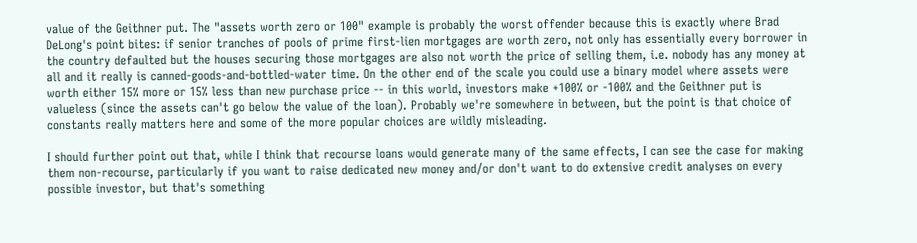value of the Geithner put. The "assets worth zero or 100" example is probably the worst offender because this is exactly where Brad DeLong's point bites: if senior tranches of pools of prime first-lien mortgages are worth zero, not only has essentially every borrower in the country defaulted but the houses securing those mortgages are also not worth the price of selling them, i.e. nobody has any money at all and it really is canned-goods-and-bottled-water time. On the other end of the scale you could use a binary model where assets were worth either 15% more or 15% less than new purchase price -- in this world, investors make +100% or -100% and the Geithner put is valueless (since the assets can't go below the value of the loan). Probably we're somewhere in between, but the point is that choice of constants really matters here and some of the more popular choices are wildly misleading.

I should further point out that, while I think that recourse loans would generate many of the same effects, I can see the case for making them non-recourse, particularly if you want to raise dedicated new money and/or don't want to do extensive credit analyses on every possible investor, but that's something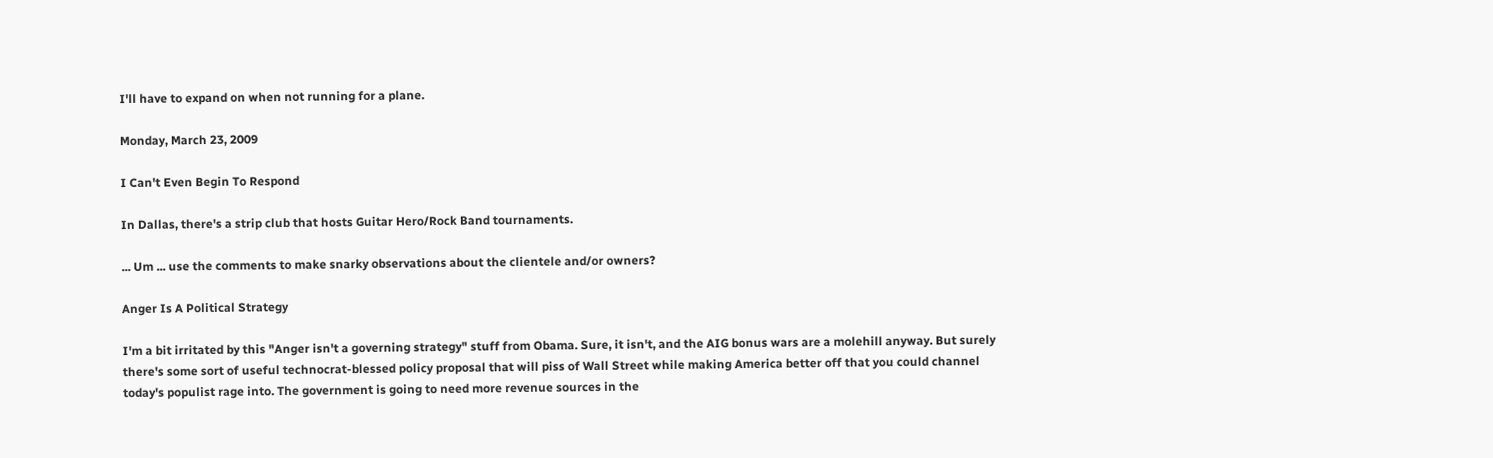I'll have to expand on when not running for a plane.

Monday, March 23, 2009

I Can't Even Begin To Respond

In Dallas, there's a strip club that hosts Guitar Hero/Rock Band tournaments.

... Um ... use the comments to make snarky observations about the clientele and/or owners?

Anger Is A Political Strategy

I'm a bit irritated by this "Anger isn't a governing strategy" stuff from Obama. Sure, it isn't, and the AIG bonus wars are a molehill anyway. But surely there's some sort of useful technocrat-blessed policy proposal that will piss of Wall Street while making America better off that you could channel today's populist rage into. The government is going to need more revenue sources in the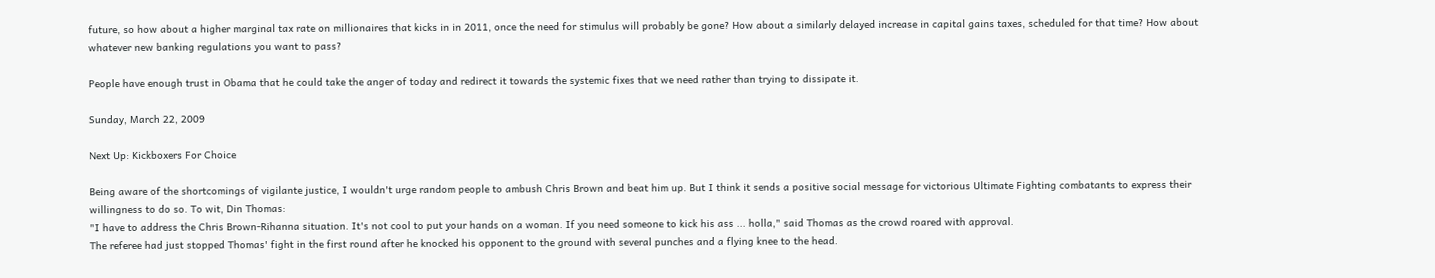future, so how about a higher marginal tax rate on millionaires that kicks in in 2011, once the need for stimulus will probably be gone? How about a similarly delayed increase in capital gains taxes, scheduled for that time? How about whatever new banking regulations you want to pass?

People have enough trust in Obama that he could take the anger of today and redirect it towards the systemic fixes that we need rather than trying to dissipate it.

Sunday, March 22, 2009

Next Up: Kickboxers For Choice

Being aware of the shortcomings of vigilante justice, I wouldn't urge random people to ambush Chris Brown and beat him up. But I think it sends a positive social message for victorious Ultimate Fighting combatants to express their willingness to do so. To wit, Din Thomas:
"I have to address the Chris Brown-Rihanna situation. It's not cool to put your hands on a woman. If you need someone to kick his ass ... holla," said Thomas as the crowd roared with approval.
The referee had just stopped Thomas' fight in the first round after he knocked his opponent to the ground with several punches and a flying knee to the head.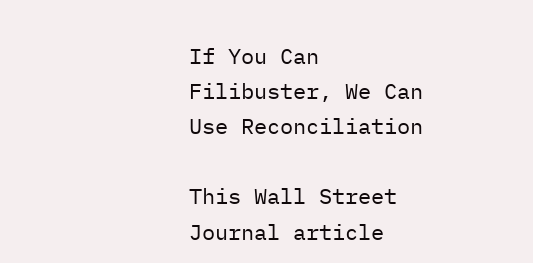If You Can Filibuster, We Can Use Reconciliation

This Wall Street Journal article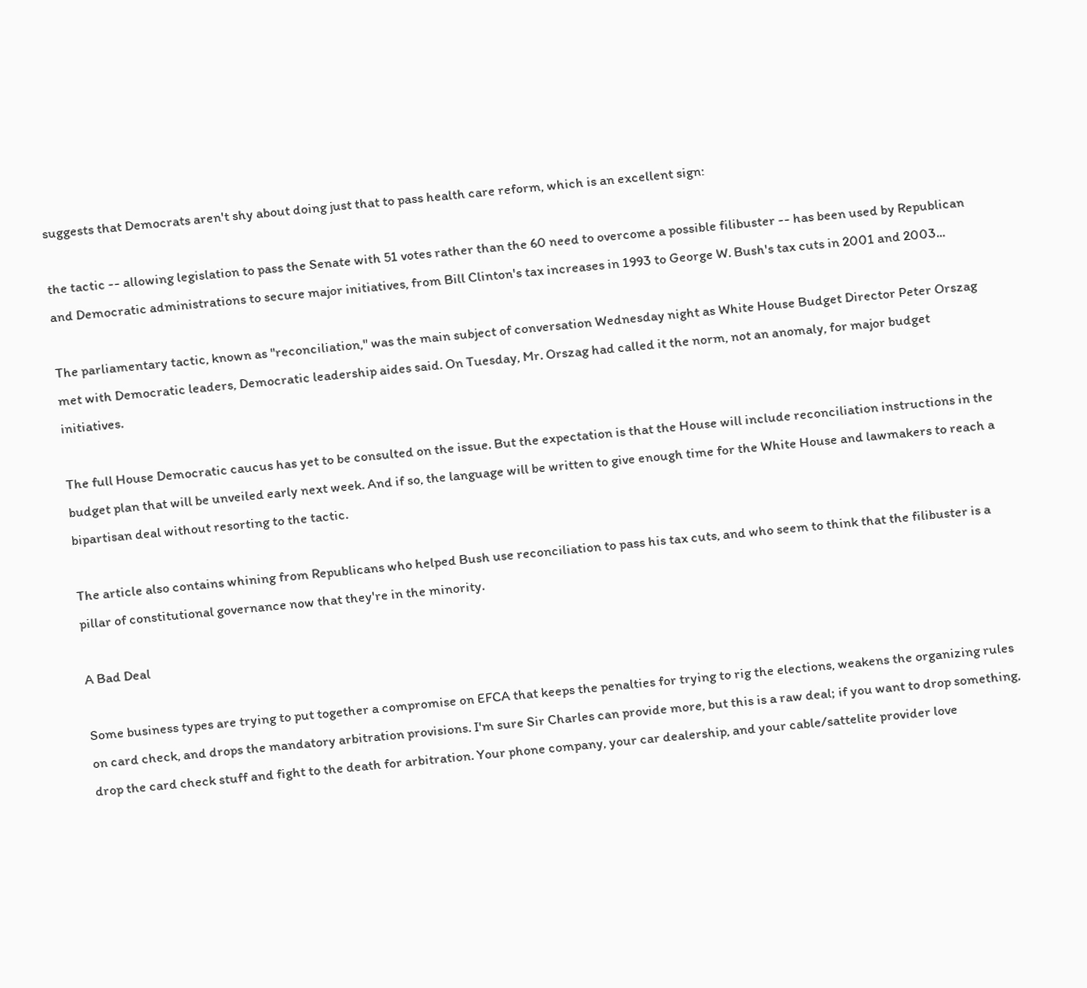suggests that Democrats aren't shy about doing just that to pass health care reform, which is an excellent sign:

the tactic -- allowing legislation to pass the Senate with 51 votes rather than the 60 need to overcome a possible filibuster -- has been used by Republican and Democratic administrations to secure major initiatives, from Bill Clinton's tax increases in 1993 to George W. Bush's tax cuts in 2001 and 2003...

The parliamentary tactic, known as "reconciliation," was the main subject of conversation Wednesday night as White House Budget Director Peter Orszag met with Democratic leaders, Democratic leadership aides said. On Tuesday, Mr. Orszag had called it the norm, not an anomaly, for major budget initiatives.

The full House Democratic caucus has yet to be consulted on the issue. But the expectation is that the House will include reconciliation instructions in the budget plan that will be unveiled early next week. And if so, the language will be written to give enough time for the White House and lawmakers to reach a bipartisan deal without resorting to the tactic.

The article also contains whining from Republicans who helped Bush use reconciliation to pass his tax cuts, and who seem to think that the filibuster is a pillar of constitutional governance now that they're in the minority.

A Bad Deal

Some business types are trying to put together a compromise on EFCA that keeps the penalties for trying to rig the elections, weakens the organizing rules on card check, and drops the mandatory arbitration provisions. I'm sure Sir Charles can provide more, but this is a raw deal; if you want to drop something, drop the card check stuff and fight to the death for arbitration. Your phone company, your car dealership, and your cable/sattelite provider love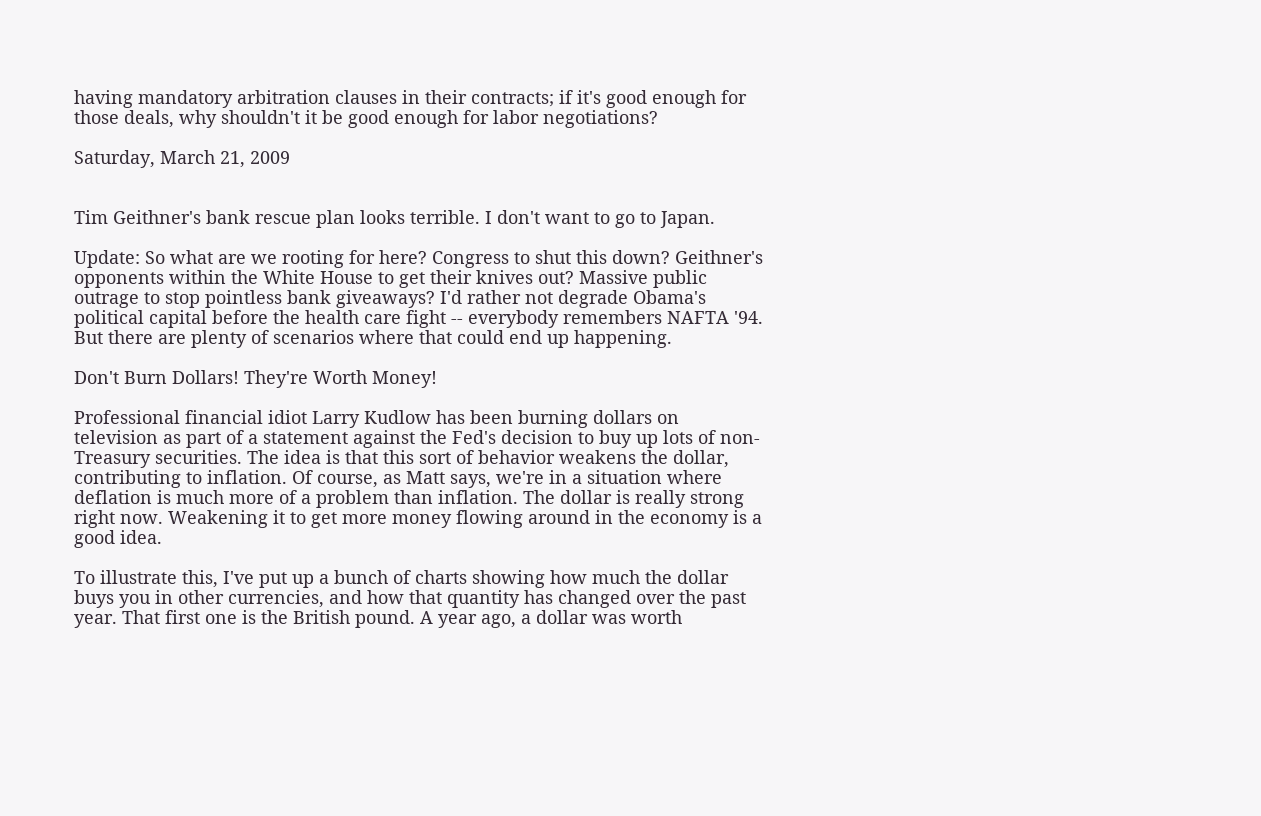having mandatory arbitration clauses in their contracts; if it's good enough for those deals, why shouldn't it be good enough for labor negotiations?

Saturday, March 21, 2009


Tim Geithner's bank rescue plan looks terrible. I don't want to go to Japan.

Update: So what are we rooting for here? Congress to shut this down? Geithner's opponents within the White House to get their knives out? Massive public outrage to stop pointless bank giveaways? I'd rather not degrade Obama's political capital before the health care fight -- everybody remembers NAFTA '94. But there are plenty of scenarios where that could end up happening.

Don't Burn Dollars! They're Worth Money!

Professional financial idiot Larry Kudlow has been burning dollars on television as part of a statement against the Fed's decision to buy up lots of non-Treasury securities. The idea is that this sort of behavior weakens the dollar, contributing to inflation. Of course, as Matt says, we're in a situation where deflation is much more of a problem than inflation. The dollar is really strong right now. Weakening it to get more money flowing around in the economy is a good idea.

To illustrate this, I've put up a bunch of charts showing how much the dollar buys you in other currencies, and how that quantity has changed over the past year. That first one is the British pound. A year ago, a dollar was worth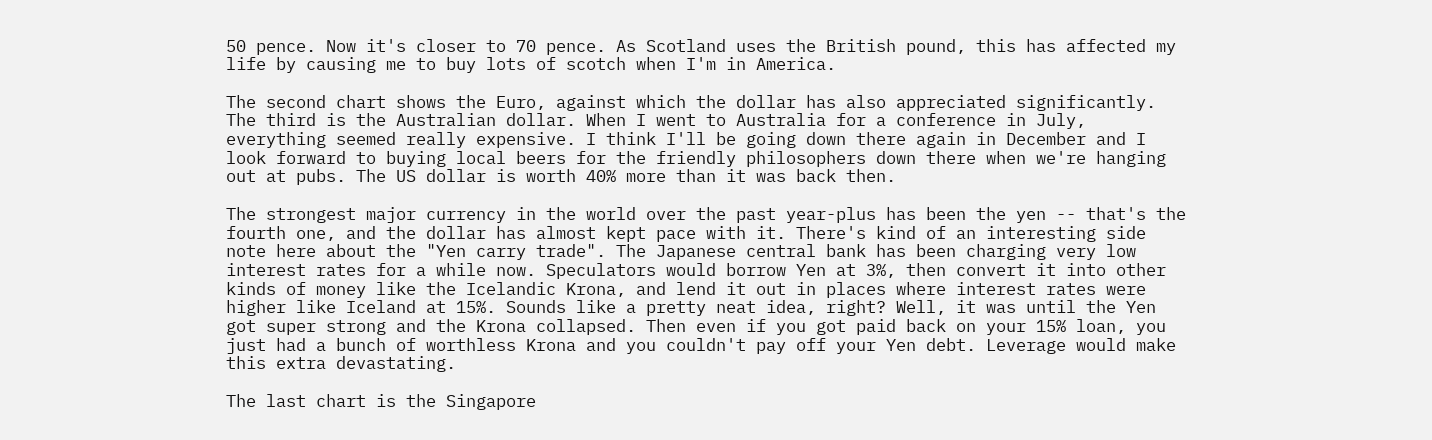50 pence. Now it's closer to 70 pence. As Scotland uses the British pound, this has affected my life by causing me to buy lots of scotch when I'm in America.

The second chart shows the Euro, against which the dollar has also appreciated significantly. The third is the Australian dollar. When I went to Australia for a conference in July, everything seemed really expensive. I think I'll be going down there again in December and I look forward to buying local beers for the friendly philosophers down there when we're hanging out at pubs. The US dollar is worth 40% more than it was back then.

The strongest major currency in the world over the past year-plus has been the yen -- that's the fourth one, and the dollar has almost kept pace with it. There's kind of an interesting side note here about the "Yen carry trade". The Japanese central bank has been charging very low interest rates for a while now. Speculators would borrow Yen at 3%, then convert it into other kinds of money like the Icelandic Krona, and lend it out in places where interest rates were higher like Iceland at 15%. Sounds like a pretty neat idea, right? Well, it was until the Yen got super strong and the Krona collapsed. Then even if you got paid back on your 15% loan, you just had a bunch of worthless Krona and you couldn't pay off your Yen debt. Leverage would make this extra devastating.

The last chart is the Singapore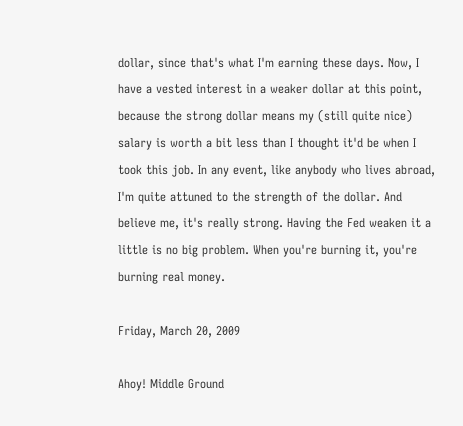dollar, since that's what I'm earning these days. Now, I have a vested interest in a weaker dollar at this point, because the strong dollar means my (still quite nice) salary is worth a bit less than I thought it'd be when I took this job. In any event, like anybody who lives abroad, I'm quite attuned to the strength of the dollar. And believe me, it's really strong. Having the Fed weaken it a little is no big problem. When you're burning it, you're burning real money.

Friday, March 20, 2009

Ahoy! Middle Ground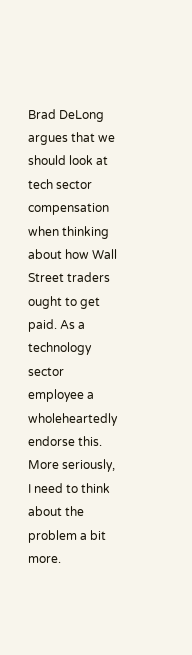Brad DeLong argues that we should look at tech sector compensation when thinking about how Wall Street traders ought to get paid. As a technology sector employee a wholeheartedly endorse this. More seriously, I need to think about the problem a bit more.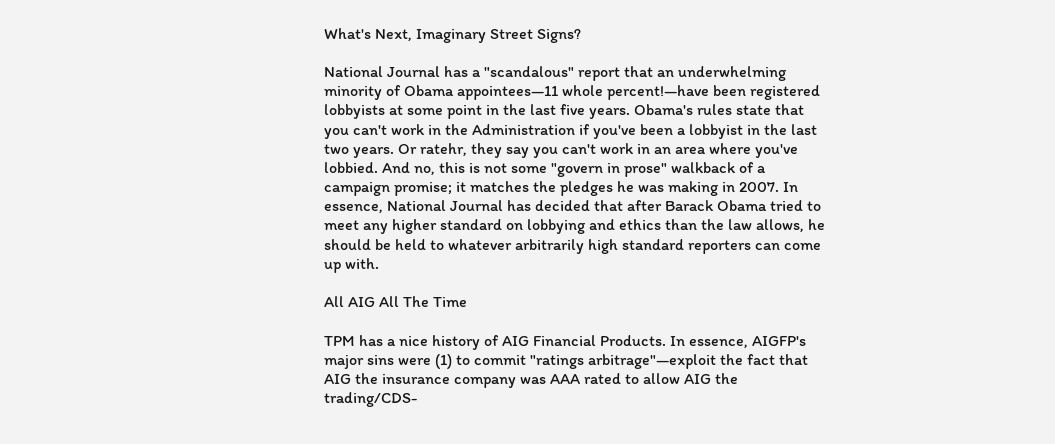What's Next, Imaginary Street Signs?

National Journal has a "scandalous" report that an underwhelming minority of Obama appointees—11 whole percent!—have been registered lobbyists at some point in the last five years. Obama's rules state that you can't work in the Administration if you've been a lobbyist in the last two years. Or ratehr, they say you can't work in an area where you've lobbied. And no, this is not some "govern in prose" walkback of a campaign promise; it matches the pledges he was making in 2007. In essence, National Journal has decided that after Barack Obama tried to meet any higher standard on lobbying and ethics than the law allows, he should be held to whatever arbitrarily high standard reporters can come up with.

All AIG All The Time

TPM has a nice history of AIG Financial Products. In essence, AIGFP's major sins were (1) to commit "ratings arbitrage"—exploit the fact that AIG the insurance company was AAA rated to allow AIG the trading/CDS-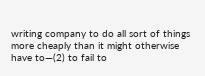writing company to do all sort of things more cheaply than it might otherwise have to—(2) to fail to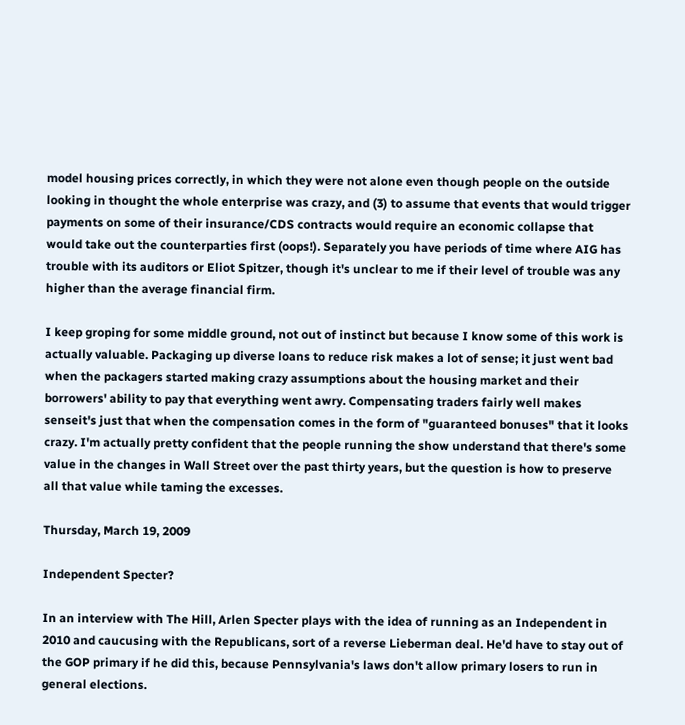model housing prices correctly, in which they were not alone even though people on the outside looking in thought the whole enterprise was crazy, and (3) to assume that events that would trigger payments on some of their insurance/CDS contracts would require an economic collapse that would take out the counterparties first (oops!). Separately you have periods of time where AIG has trouble with its auditors or Eliot Spitzer, though it's unclear to me if their level of trouble was any higher than the average financial firm.

I keep groping for some middle ground, not out of instinct but because I know some of this work is actually valuable. Packaging up diverse loans to reduce risk makes a lot of sense; it just went bad when the packagers started making crazy assumptions about the housing market and their borrowers' ability to pay that everything went awry. Compensating traders fairly well makes senseit's just that when the compensation comes in the form of "guaranteed bonuses" that it looks crazy. I'm actually pretty confident that the people running the show understand that there's some value in the changes in Wall Street over the past thirty years, but the question is how to preserve all that value while taming the excesses.

Thursday, March 19, 2009

Independent Specter?

In an interview with The Hill, Arlen Specter plays with the idea of running as an Independent in 2010 and caucusing with the Republicans, sort of a reverse Lieberman deal. He'd have to stay out of the GOP primary if he did this, because Pennsylvania's laws don't allow primary losers to run in general elections.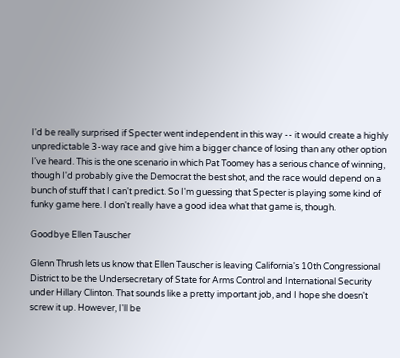I'd be really surprised if Specter went independent in this way -- it would create a highly unpredictable 3-way race and give him a bigger chance of losing than any other option I've heard. This is the one scenario in which Pat Toomey has a serious chance of winning, though I'd probably give the Democrat the best shot, and the race would depend on a bunch of stuff that I can't predict. So I'm guessing that Specter is playing some kind of funky game here. I don't really have a good idea what that game is, though.

Goodbye Ellen Tauscher

Glenn Thrush lets us know that Ellen Tauscher is leaving California's 10th Congressional District to be the Undersecretary of State for Arms Control and International Security under Hillary Clinton. That sounds like a pretty important job, and I hope she doesn't screw it up. However, I'll be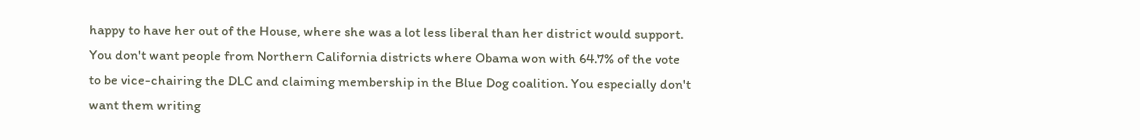happy to have her out of the House, where she was a lot less liberal than her district would support. You don't want people from Northern California districts where Obama won with 64.7% of the vote to be vice-chairing the DLC and claiming membership in the Blue Dog coalition. You especially don't want them writing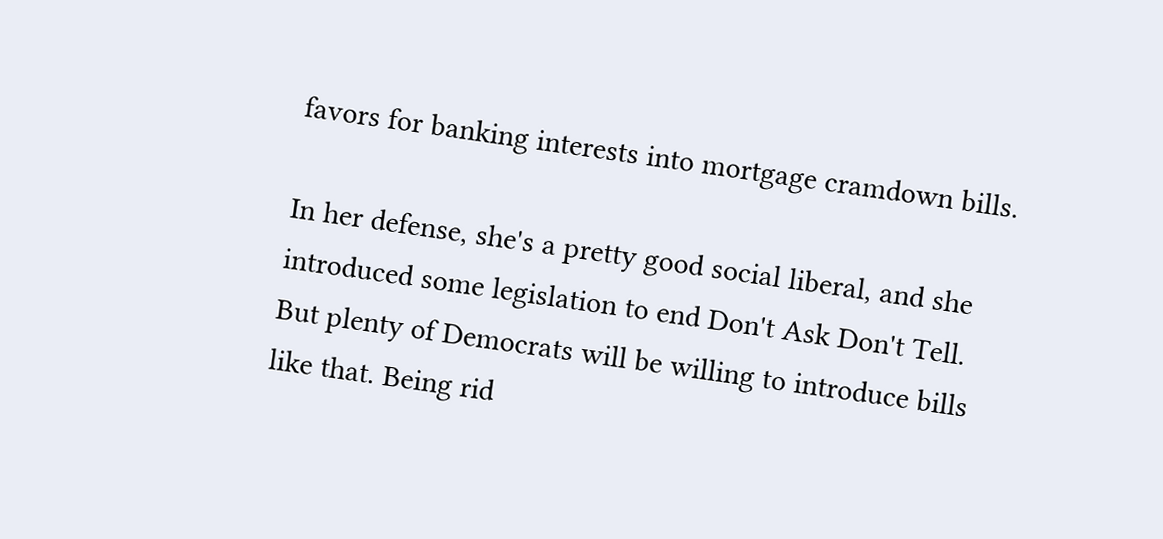favors for banking interests into mortgage cramdown bills.

In her defense, she's a pretty good social liberal, and she introduced some legislation to end Don't Ask Don't Tell. But plenty of Democrats will be willing to introduce bills like that. Being rid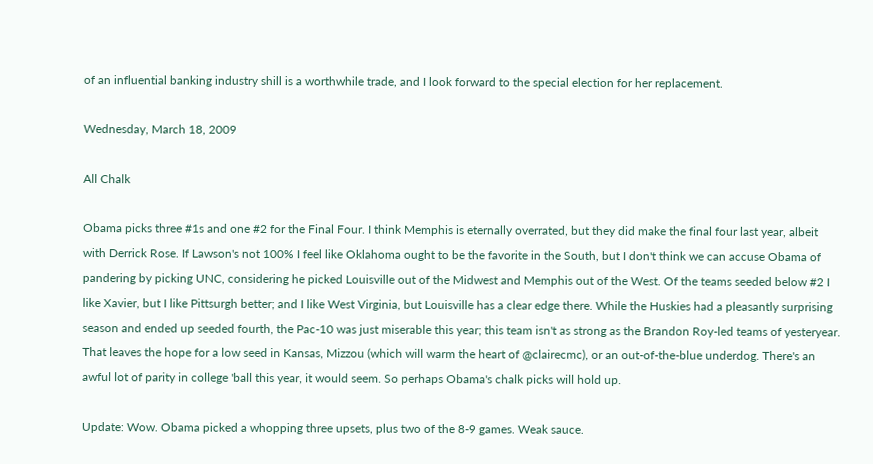of an influential banking industry shill is a worthwhile trade, and I look forward to the special election for her replacement.

Wednesday, March 18, 2009

All Chalk

Obama picks three #1s and one #2 for the Final Four. I think Memphis is eternally overrated, but they did make the final four last year, albeit with Derrick Rose. If Lawson's not 100% I feel like Oklahoma ought to be the favorite in the South, but I don't think we can accuse Obama of pandering by picking UNC, considering he picked Louisville out of the Midwest and Memphis out of the West. Of the teams seeded below #2 I like Xavier, but I like Pittsurgh better; and I like West Virginia, but Louisville has a clear edge there. While the Huskies had a pleasantly surprising season and ended up seeded fourth, the Pac-10 was just miserable this year; this team isn't as strong as the Brandon Roy-led teams of yesteryear. That leaves the hope for a low seed in Kansas, Mizzou (which will warm the heart of @clairecmc), or an out-of-the-blue underdog. There's an awful lot of parity in college 'ball this year, it would seem. So perhaps Obama's chalk picks will hold up.

Update: Wow. Obama picked a whopping three upsets, plus two of the 8-9 games. Weak sauce.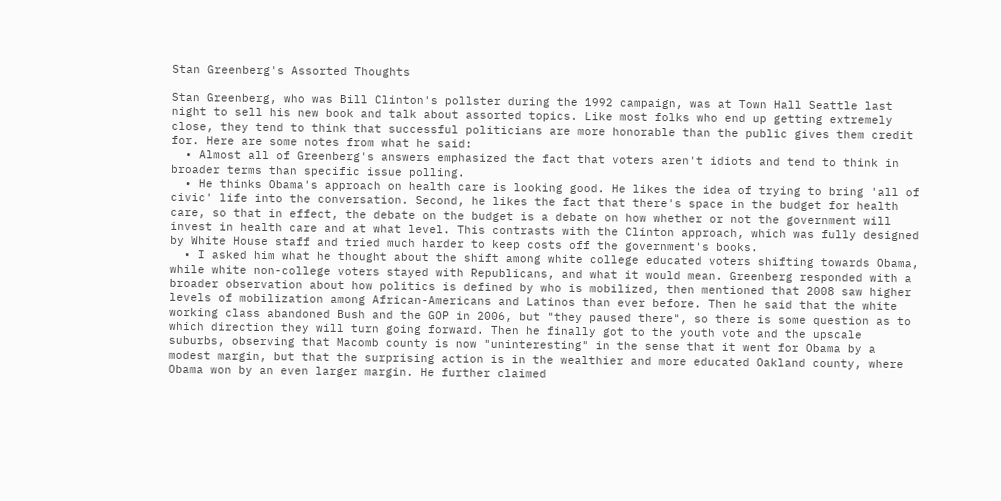Stan Greenberg's Assorted Thoughts

Stan Greenberg, who was Bill Clinton's pollster during the 1992 campaign, was at Town Hall Seattle last night to sell his new book and talk about assorted topics. Like most folks who end up getting extremely close, they tend to think that successful politicians are more honorable than the public gives them credit for. Here are some notes from what he said:
  • Almost all of Greenberg's answers emphasized the fact that voters aren't idiots and tend to think in broader terms than specific issue polling.
  • He thinks Obama's approach on health care is looking good. He likes the idea of trying to bring 'all of civic' life into the conversation. Second, he likes the fact that there's space in the budget for health care, so that in effect, the debate on the budget is a debate on how whether or not the government will invest in health care and at what level. This contrasts with the Clinton approach, which was fully designed by White House staff and tried much harder to keep costs off the government's books.
  • I asked him what he thought about the shift among white college educated voters shifting towards Obama, while white non-college voters stayed with Republicans, and what it would mean. Greenberg responded with a broader observation about how politics is defined by who is mobilized, then mentioned that 2008 saw higher levels of mobilization among African-Americans and Latinos than ever before. Then he said that the white working class abandoned Bush and the GOP in 2006, but "they paused there", so there is some question as to which direction they will turn going forward. Then he finally got to the youth vote and the upscale suburbs, observing that Macomb county is now "uninteresting" in the sense that it went for Obama by a modest margin, but that the surprising action is in the wealthier and more educated Oakland county, where Obama won by an even larger margin. He further claimed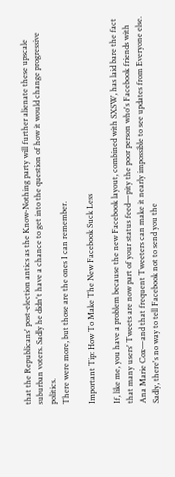that the Republicans' post-election antics as the Know-Nothing party will further alienate these upscale suburban voters. Sadly he didn't have a chance to get into the question of how it would change progressive politics.
There were more, but those are the ones I can remember.

Important Tip: How To Make The New Facebook Suck Less

If, like me, you have a problem because the new Facebook layout, combined with SXSW, has laid bare the fact that many users' Tweets are now part of your status feed—pity the poor person who's Facebook friends with Ana Marie Cox—and that frequent Tweeters can make it nearly impossible to see updates from Everyone else. Sadly, there's no way to tell Facebook not to send you the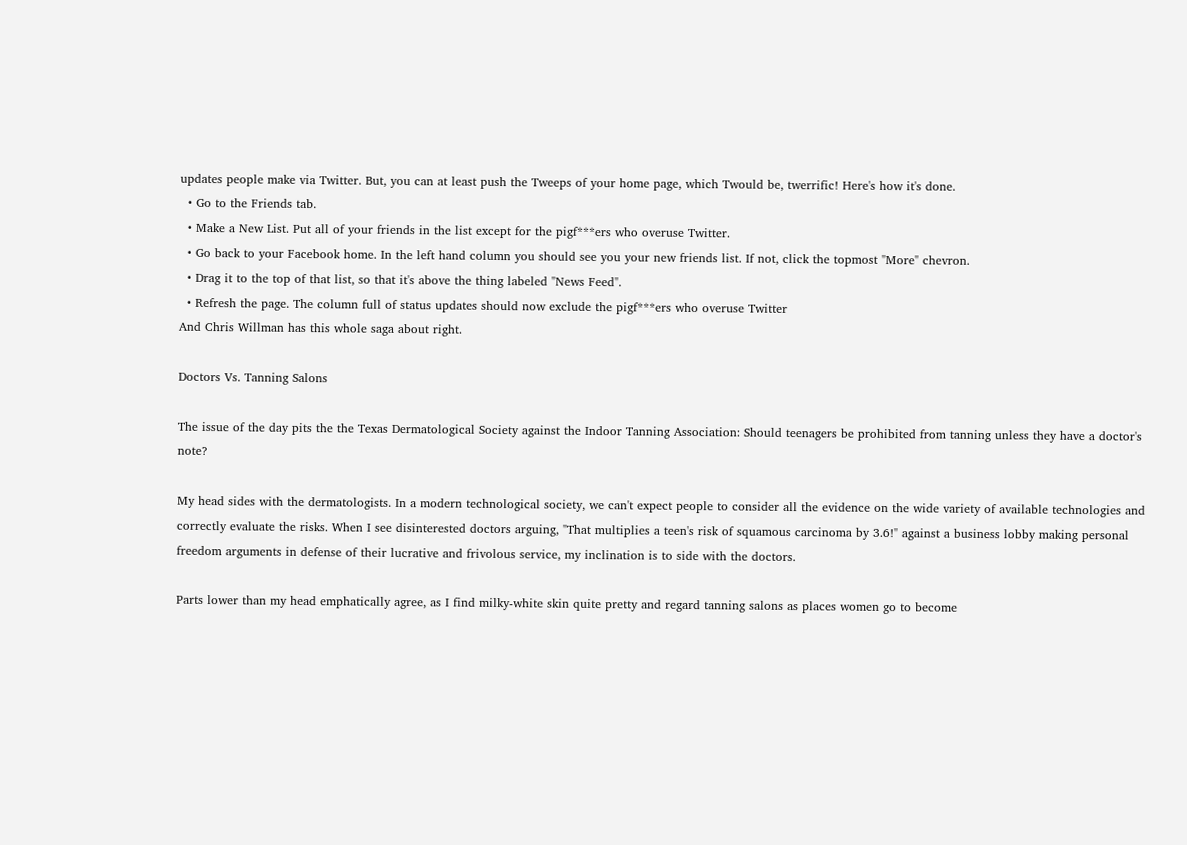updates people make via Twitter. But, you can at least push the Tweeps of your home page, which Twould be, twerrific! Here's how it's done.
  • Go to the Friends tab.
  • Make a New List. Put all of your friends in the list except for the pigf***ers who overuse Twitter.
  • Go back to your Facebook home. In the left hand column you should see you your new friends list. If not, click the topmost "More" chevron.
  • Drag it to the top of that list, so that it's above the thing labeled "News Feed".
  • Refresh the page. The column full of status updates should now exclude the pigf***ers who overuse Twitter
And Chris Willman has this whole saga about right.

Doctors Vs. Tanning Salons

The issue of the day pits the the Texas Dermatological Society against the Indoor Tanning Association: Should teenagers be prohibited from tanning unless they have a doctor's note?

My head sides with the dermatologists. In a modern technological society, we can't expect people to consider all the evidence on the wide variety of available technologies and correctly evaluate the risks. When I see disinterested doctors arguing, "That multiplies a teen's risk of squamous carcinoma by 3.6!" against a business lobby making personal freedom arguments in defense of their lucrative and frivolous service, my inclination is to side with the doctors.

Parts lower than my head emphatically agree, as I find milky-white skin quite pretty and regard tanning salons as places women go to become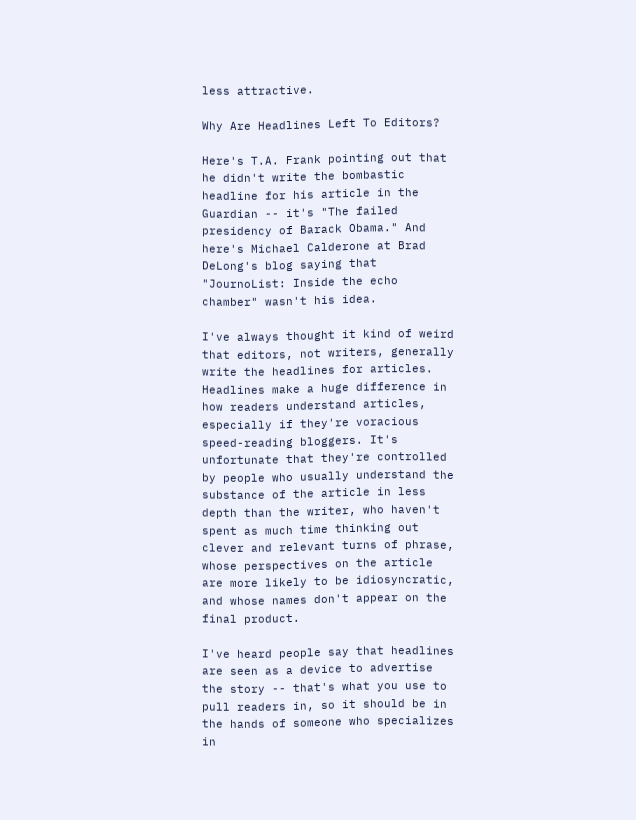less attractive.

Why Are Headlines Left To Editors?

Here's T.A. Frank pointing out that he didn't write the bombastic headline for his article in the Guardian -- it's "The failed presidency of Barack Obama." And here's Michael Calderone at Brad DeLong's blog saying that "JournoList: Inside the echo chamber" wasn't his idea.

I've always thought it kind of weird that editors, not writers, generally write the headlines for articles. Headlines make a huge difference in how readers understand articles, especially if they're voracious speed-reading bloggers. It's unfortunate that they're controlled by people who usually understand the substance of the article in less depth than the writer, who haven't spent as much time thinking out clever and relevant turns of phrase, whose perspectives on the article are more likely to be idiosyncratic, and whose names don't appear on the final product.

I've heard people say that headlines are seen as a device to advertise the story -- that's what you use to pull readers in, so it should be in the hands of someone who specializes in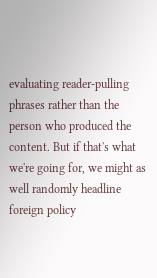evaluating reader-pulling phrases rather than the person who produced the content. But if that's what we're going for, we might as well randomly headline foreign policy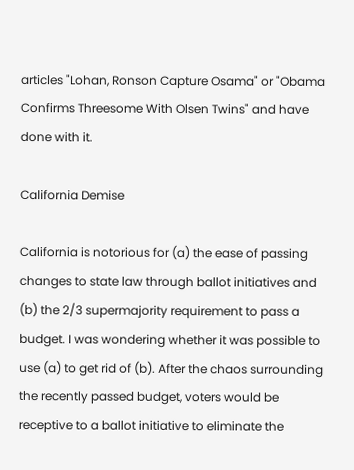articles "Lohan, Ronson Capture Osama" or "Obama Confirms Threesome With Olsen Twins" and have done with it.

California Demise

California is notorious for (a) the ease of passing changes to state law through ballot initiatives and (b) the 2/3 supermajority requirement to pass a budget. I was wondering whether it was possible to use (a) to get rid of (b). After the chaos surrounding the recently passed budget, voters would be receptive to a ballot initiative to eliminate the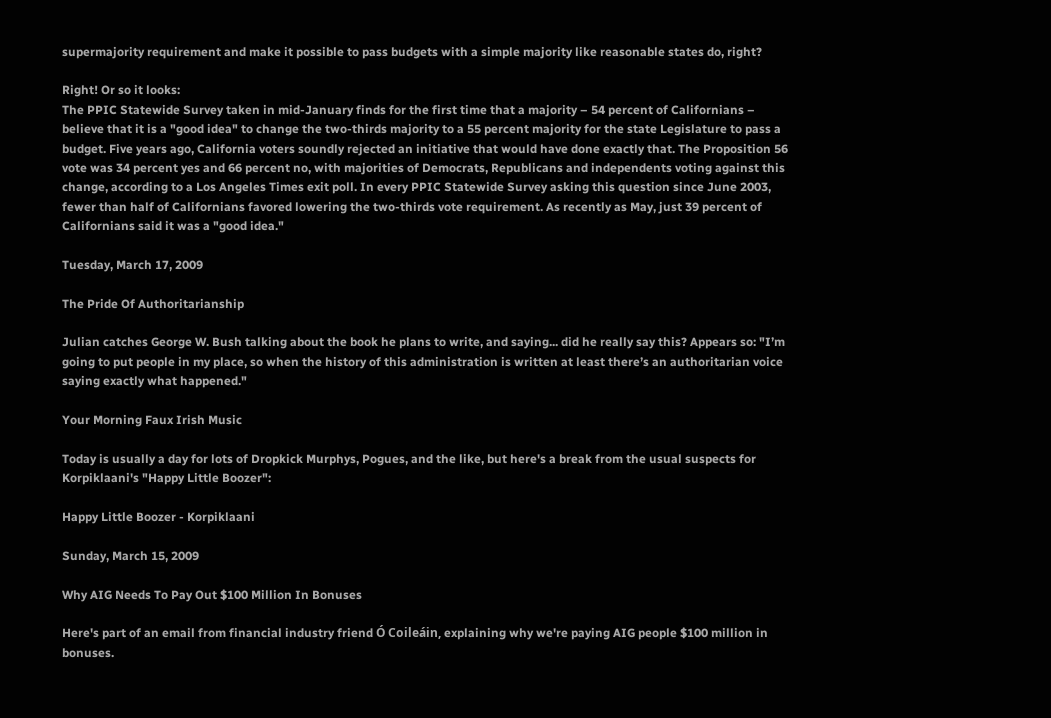supermajority requirement and make it possible to pass budgets with a simple majority like reasonable states do, right?

Right! Or so it looks:
The PPIC Statewide Survey taken in mid-January finds for the first time that a majority – 54 percent of Californians – believe that it is a "good idea" to change the two-thirds majority to a 55 percent majority for the state Legislature to pass a budget. Five years ago, California voters soundly rejected an initiative that would have done exactly that. The Proposition 56 vote was 34 percent yes and 66 percent no, with majorities of Democrats, Republicans and independents voting against this change, according to a Los Angeles Times exit poll. In every PPIC Statewide Survey asking this question since June 2003, fewer than half of Californians favored lowering the two-thirds vote requirement. As recently as May, just 39 percent of Californians said it was a "good idea."

Tuesday, March 17, 2009

The Pride Of Authoritarianship

Julian catches George W. Bush talking about the book he plans to write, and saying... did he really say this? Appears so: "I’m going to put people in my place, so when the history of this administration is written at least there’s an authoritarian voice saying exactly what happened."

Your Morning Faux Irish Music

Today is usually a day for lots of Dropkick Murphys, Pogues, and the like, but here's a break from the usual suspects for Korpiklaani's "Happy Little Boozer":

Happy Little Boozer - Korpiklaani

Sunday, March 15, 2009

Why AIG Needs To Pay Out $100 Million In Bonuses

Here's part of an email from financial industry friend Ó Coileáin, explaining why we're paying AIG people $100 million in bonuses.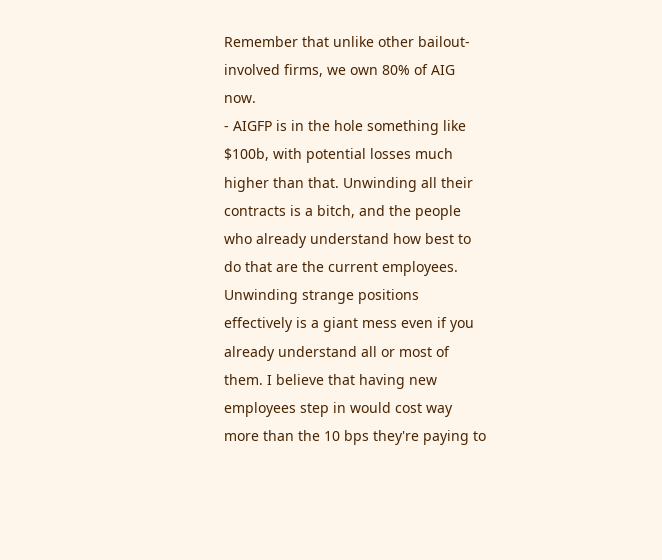Remember that unlike other bailout-involved firms, we own 80% of AIG now.
- AIGFP is in the hole something like $100b, with potential losses much higher than that. Unwinding all their contracts is a bitch, and the people who already understand how best to do that are the current employees. Unwinding strange positions effectively is a giant mess even if you already understand all or most of them. I believe that having new employees step in would cost way more than the 10 bps they're paying to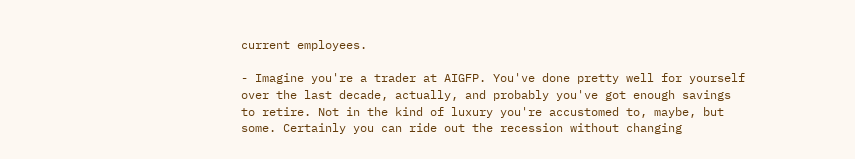current employees.

- Imagine you're a trader at AIGFP. You've done pretty well for yourself over the last decade, actually, and probably you've got enough savings to retire. Not in the kind of luxury you're accustomed to, maybe, but some. Certainly you can ride out the recession without changing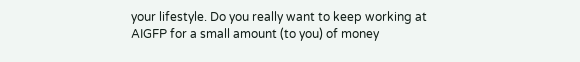your lifestyle. Do you really want to keep working at AIGFP for a small amount (to you) of money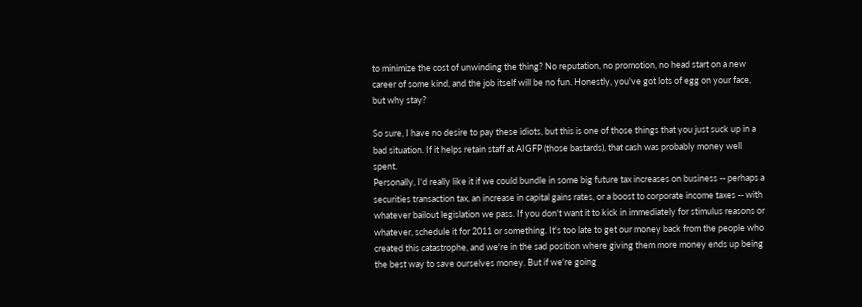to minimize the cost of unwinding the thing? No reputation, no promotion, no head start on a new career of some kind, and the job itself will be no fun. Honestly, you've got lots of egg on your face, but why stay?

So sure, I have no desire to pay these idiots, but this is one of those things that you just suck up in a bad situation. If it helps retain staff at AIGFP (those bastards), that cash was probably money well spent.
Personally, I'd really like it if we could bundle in some big future tax increases on business -- perhaps a securities transaction tax, an increase in capital gains rates, or a boost to corporate income taxes -- with whatever bailout legislation we pass. If you don't want it to kick in immediately for stimulus reasons or whatever, schedule it for 2011 or something. It's too late to get our money back from the people who created this catastrophe, and we're in the sad position where giving them more money ends up being the best way to save ourselves money. But if we're going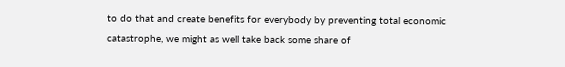to do that and create benefits for everybody by preventing total economic catastrophe, we might as well take back some share of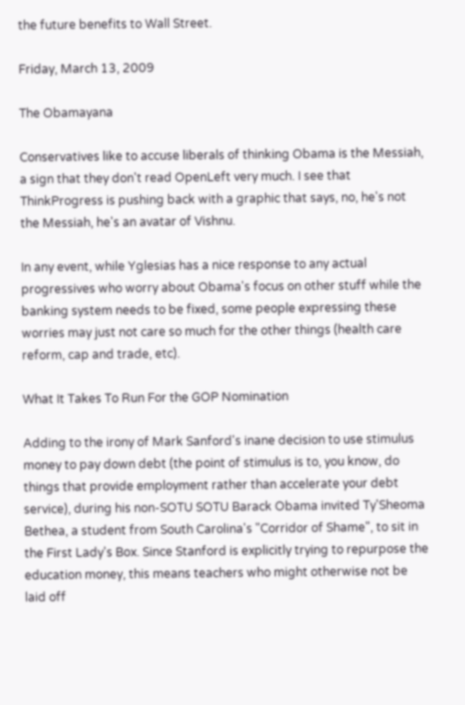the future benefits to Wall Street.

Friday, March 13, 2009

The Obamayana

Conservatives like to accuse liberals of thinking Obama is the Messiah, a sign that they don't read OpenLeft very much. I see that ThinkProgress is pushing back with a graphic that says, no, he's not the Messiah, he's an avatar of Vishnu.

In any event, while Yglesias has a nice response to any actual progressives who worry about Obama's focus on other stuff while the banking system needs to be fixed, some people expressing these worries may just not care so much for the other things (health care reform, cap and trade, etc).

What It Takes To Run For the GOP Nomination

Adding to the irony of Mark Sanford's inane decision to use stimulus money to pay down debt (the point of stimulus is to, you know, do things that provide employment rather than accelerate your debt service), during his non-SOTU SOTU Barack Obama invited Ty'Sheoma Bethea, a student from South Carolina's "Corridor of Shame", to sit in the First Lady's Box. Since Stanford is explicitly trying to repurpose the education money, this means teachers who might otherwise not be laid off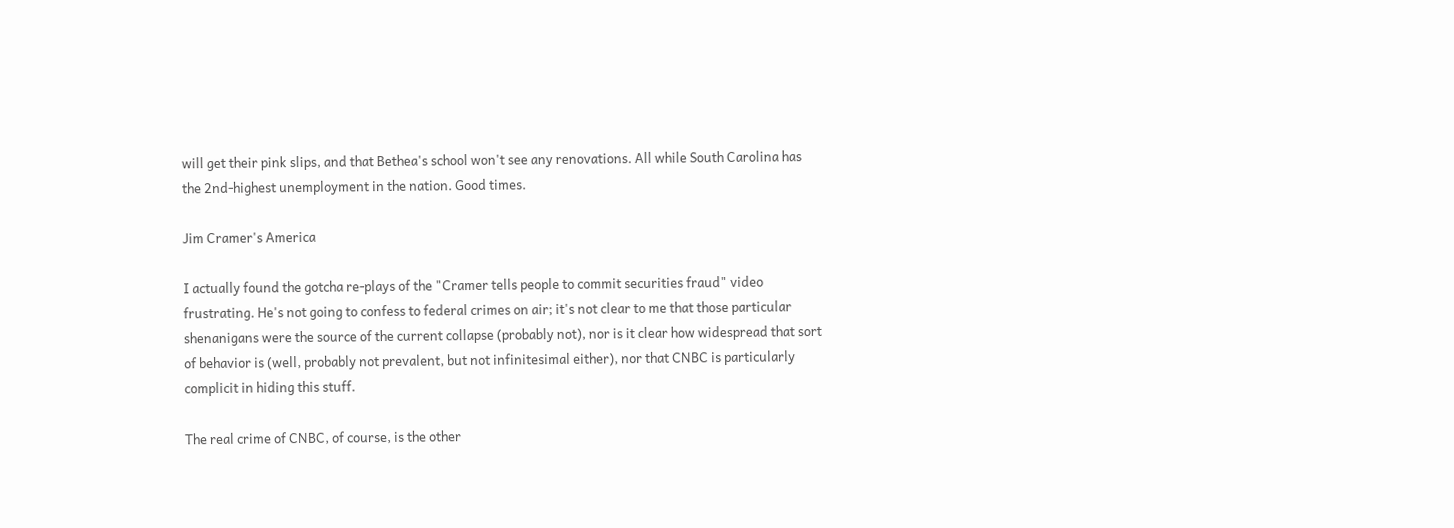will get their pink slips, and that Bethea's school won't see any renovations. All while South Carolina has the 2nd-highest unemployment in the nation. Good times.

Jim Cramer's America

I actually found the gotcha re-plays of the "Cramer tells people to commit securities fraud" video frustrating. He's not going to confess to federal crimes on air; it's not clear to me that those particular shenanigans were the source of the current collapse (probably not), nor is it clear how widespread that sort of behavior is (well, probably not prevalent, but not infinitesimal either), nor that CNBC is particularly complicit in hiding this stuff.

The real crime of CNBC, of course, is the other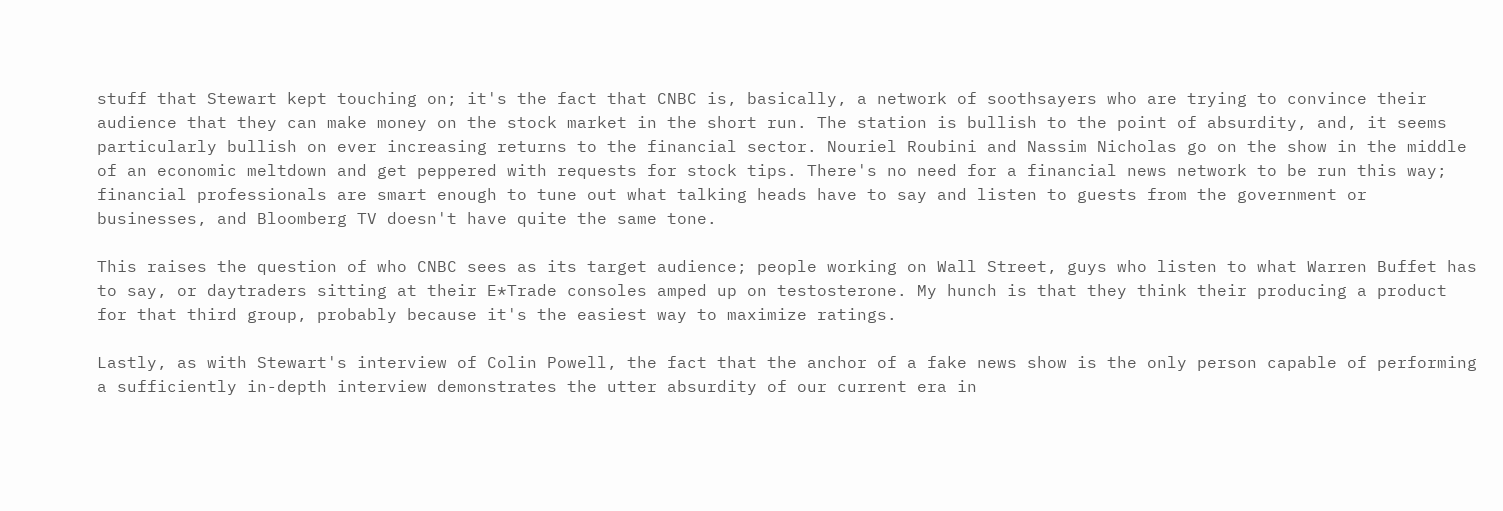stuff that Stewart kept touching on; it's the fact that CNBC is, basically, a network of soothsayers who are trying to convince their audience that they can make money on the stock market in the short run. The station is bullish to the point of absurdity, and, it seems particularly bullish on ever increasing returns to the financial sector. Nouriel Roubini and Nassim Nicholas go on the show in the middle of an economic meltdown and get peppered with requests for stock tips. There's no need for a financial news network to be run this way; financial professionals are smart enough to tune out what talking heads have to say and listen to guests from the government or businesses, and Bloomberg TV doesn't have quite the same tone.

This raises the question of who CNBC sees as its target audience; people working on Wall Street, guys who listen to what Warren Buffet has to say, or daytraders sitting at their E*Trade consoles amped up on testosterone. My hunch is that they think their producing a product for that third group, probably because it's the easiest way to maximize ratings.

Lastly, as with Stewart's interview of Colin Powell, the fact that the anchor of a fake news show is the only person capable of performing a sufficiently in-depth interview demonstrates the utter absurdity of our current era in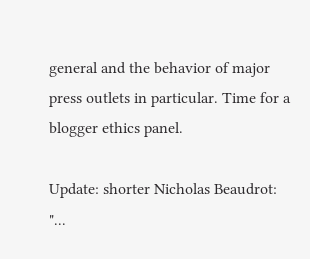general and the behavior of major press outlets in particular. Time for a blogger ethics panel.

Update: shorter Nicholas Beaudrot: "...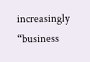increasingly “business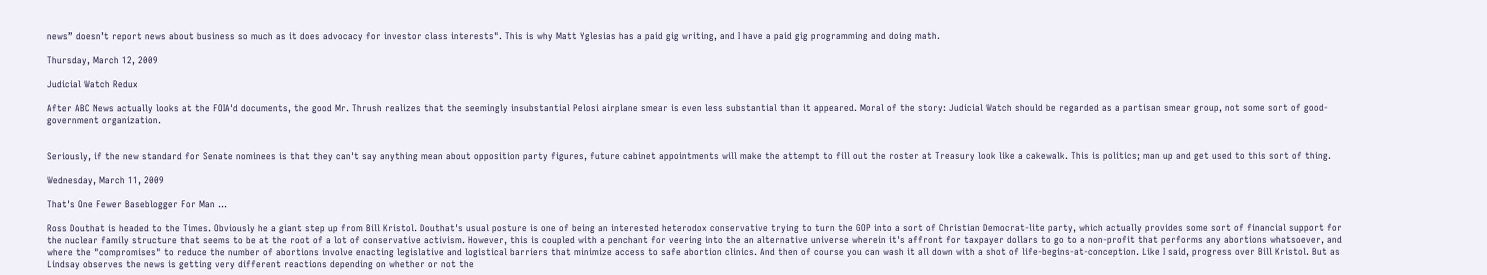news” doesn’t report news about business so much as it does advocacy for investor class interests". This is why Matt Yglesias has a paid gig writing, and I have a paid gig programming and doing math.

Thursday, March 12, 2009

Judicial Watch Redux

After ABC News actually looks at the FOIA'd documents, the good Mr. Thrush realizes that the seemingly insubstantial Pelosi airplane smear is even less substantial than it appeared. Moral of the story: Judicial Watch should be regarded as a partisan smear group, not some sort of good-government organization.


Seriously, if the new standard for Senate nominees is that they can't say anything mean about opposition party figures, future cabinet appointments will make the attempt to fill out the roster at Treasury look like a cakewalk. This is politics; man up and get used to this sort of thing.

Wednesday, March 11, 2009

That's One Fewer Baseblogger For Man ...

Ross Douthat is headed to the Times. Obviously he a giant step up from Bill Kristol. Douthat's usual posture is one of being an interested heterodox conservative trying to turn the GOP into a sort of Christian Democrat-lite party, which actually provides some sort of financial support for the nuclear family structure that seems to be at the root of a lot of conservative activism. However, this is coupled with a penchant for veering into the an alternative universe wherein it's affront for taxpayer dollars to go to a non-profit that performs any abortions whatsoever, and where the "compromises" to reduce the number of abortions involve enacting legislative and logistical barriers that minimize access to safe abortion clinics. And then of course you can wash it all down with a shot of life-begins-at-conception. Like I said, progress over Bill Kristol. But as Lindsay observes the news is getting very different reactions depending on whether or not the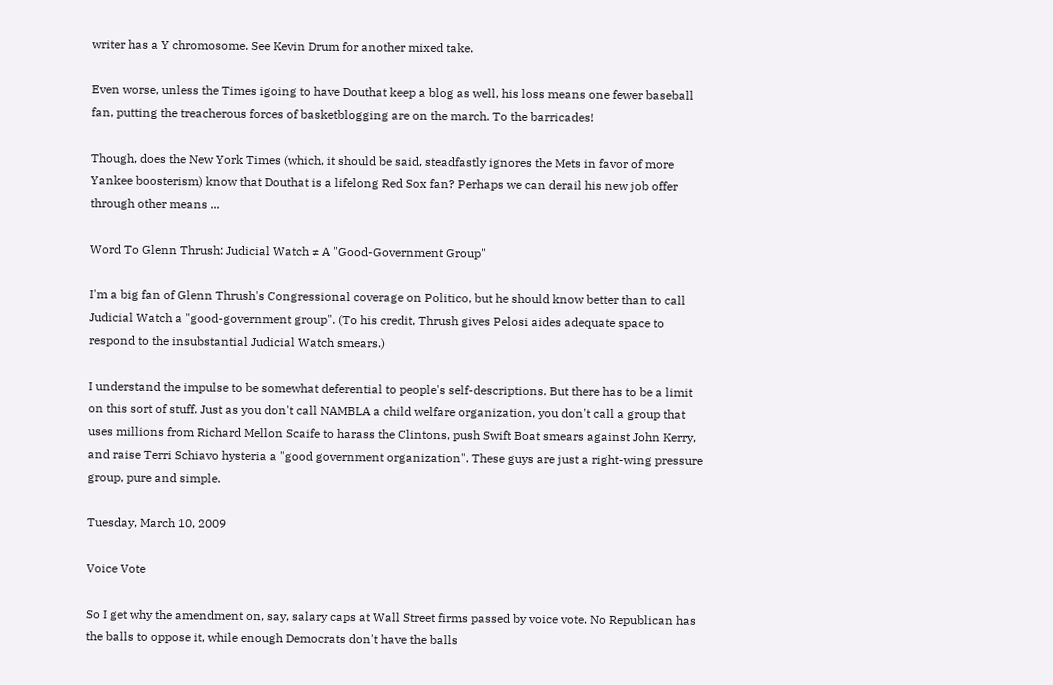writer has a Y chromosome. See Kevin Drum for another mixed take.

Even worse, unless the Times igoing to have Douthat keep a blog as well, his loss means one fewer baseball fan, putting the treacherous forces of basketblogging are on the march. To the barricades!

Though, does the New York Times (which, it should be said, steadfastly ignores the Mets in favor of more Yankee boosterism) know that Douthat is a lifelong Red Sox fan? Perhaps we can derail his new job offer through other means ...

Word To Glenn Thrush: Judicial Watch ≠ A "Good-Government Group"

I'm a big fan of Glenn Thrush's Congressional coverage on Politico, but he should know better than to call Judicial Watch a "good-government group". (To his credit, Thrush gives Pelosi aides adequate space to respond to the insubstantial Judicial Watch smears.)

I understand the impulse to be somewhat deferential to people's self-descriptions. But there has to be a limit on this sort of stuff. Just as you don't call NAMBLA a child welfare organization, you don't call a group that uses millions from Richard Mellon Scaife to harass the Clintons, push Swift Boat smears against John Kerry, and raise Terri Schiavo hysteria a "good government organization". These guys are just a right-wing pressure group, pure and simple.

Tuesday, March 10, 2009

Voice Vote

So I get why the amendment on, say, salary caps at Wall Street firms passed by voice vote. No Republican has the balls to oppose it, while enough Democrats don't have the balls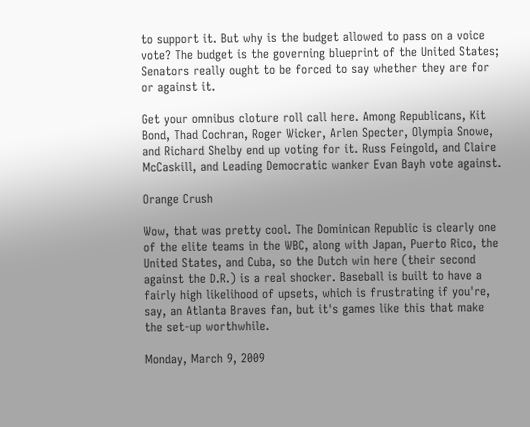to support it. But why is the budget allowed to pass on a voice vote? The budget is the governing blueprint of the United States; Senators really ought to be forced to say whether they are for or against it.

Get your omnibus cloture roll call here. Among Republicans, Kit Bond, Thad Cochran, Roger Wicker, Arlen Specter, Olympia Snowe, and Richard Shelby end up voting for it. Russ Feingold, and Claire McCaskill, and Leading Democratic wanker Evan Bayh vote against.

Orange Crush

Wow, that was pretty cool. The Dominican Republic is clearly one of the elite teams in the WBC, along with Japan, Puerto Rico, the United States, and Cuba, so the Dutch win here (their second against the D.R.) is a real shocker. Baseball is built to have a fairly high likelihood of upsets, which is frustrating if you're, say, an Atlanta Braves fan, but it's games like this that make the set-up worthwhile.

Monday, March 9, 2009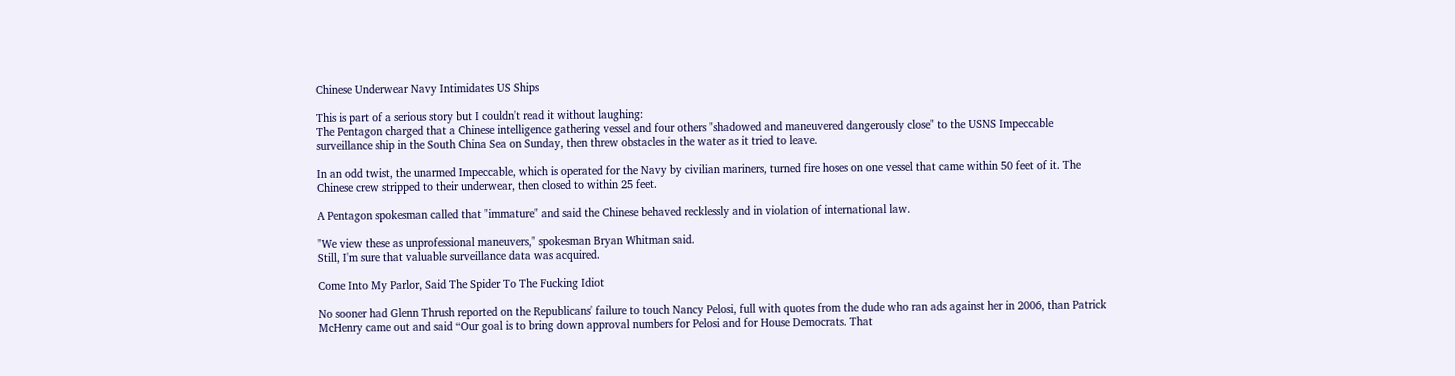Chinese Underwear Navy Intimidates US Ships

This is part of a serious story but I couldn't read it without laughing:
The Pentagon charged that a Chinese intelligence gathering vessel and four others "shadowed and maneuvered dangerously close" to the USNS Impeccable surveillance ship in the South China Sea on Sunday, then threw obstacles in the water as it tried to leave.

In an odd twist, the unarmed Impeccable, which is operated for the Navy by civilian mariners, turned fire hoses on one vessel that came within 50 feet of it. The Chinese crew stripped to their underwear, then closed to within 25 feet.

A Pentagon spokesman called that "immature" and said the Chinese behaved recklessly and in violation of international law.

"We view these as unprofessional maneuvers," spokesman Bryan Whitman said.
Still, I'm sure that valuable surveillance data was acquired.

Come Into My Parlor, Said The Spider To The Fucking Idiot

No sooner had Glenn Thrush reported on the Republicans' failure to touch Nancy Pelosi, full with quotes from the dude who ran ads against her in 2006, than Patrick McHenry came out and said “Our goal is to bring down approval numbers for Pelosi and for House Democrats. That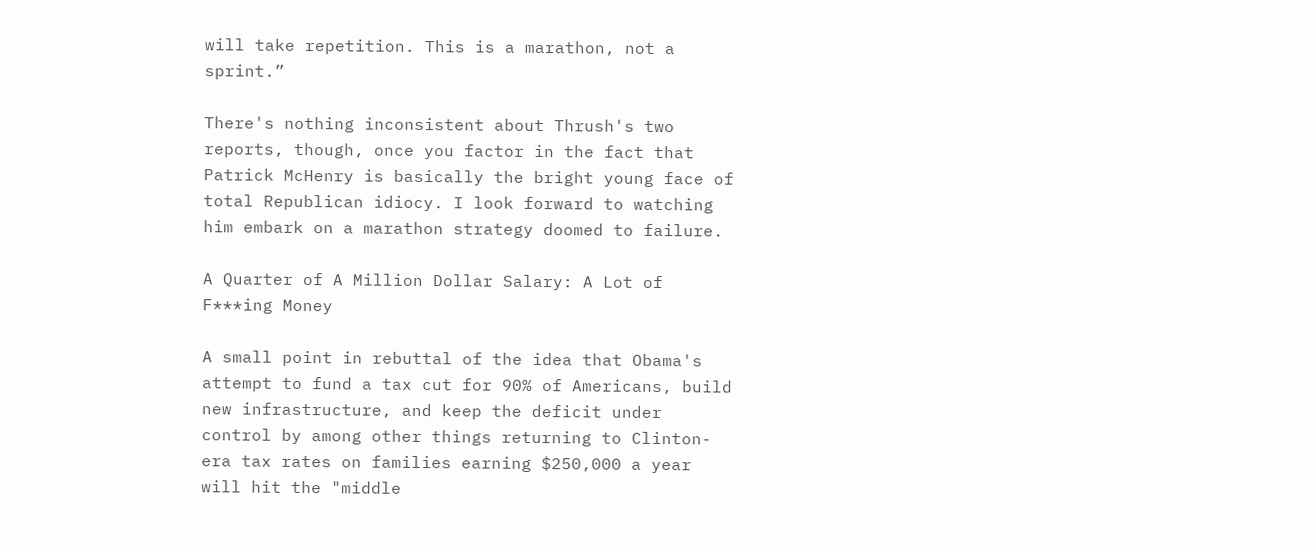will take repetition. This is a marathon, not a sprint.”

There's nothing inconsistent about Thrush's two reports, though, once you factor in the fact that Patrick McHenry is basically the bright young face of total Republican idiocy. I look forward to watching him embark on a marathon strategy doomed to failure.

A Quarter of A Million Dollar Salary: A Lot of F***ing Money

A small point in rebuttal of the idea that Obama's attempt to fund a tax cut for 90% of Americans, build new infrastructure, and keep the deficit under control by among other things returning to Clinton-era tax rates on families earning $250,000 a year will hit the "middle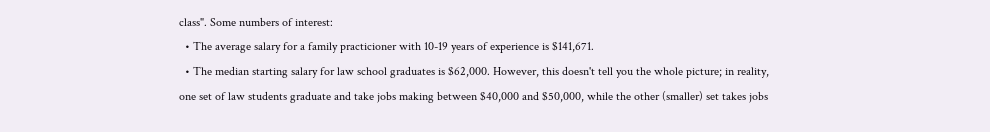class". Some numbers of interest:
  • The average salary for a family practicioner with 10-19 years of experience is $141,671.
  • The median starting salary for law school graduates is $62,000. However, this doesn't tell you the whole picture; in reality, one set of law students graduate and take jobs making between $40,000 and $50,000, while the other (smaller) set takes jobs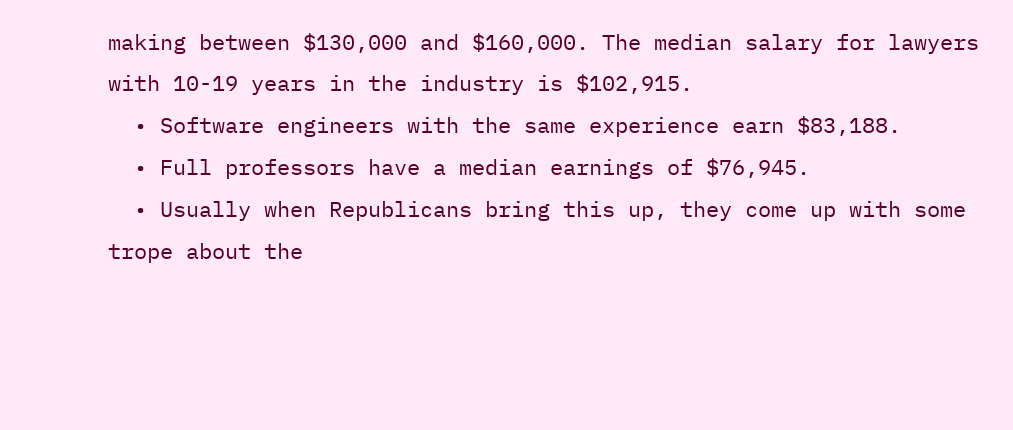making between $130,000 and $160,000. The median salary for lawyers with 10-19 years in the industry is $102,915.
  • Software engineers with the same experience earn $83,188.
  • Full professors have a median earnings of $76,945.
  • Usually when Republicans bring this up, they come up with some trope about the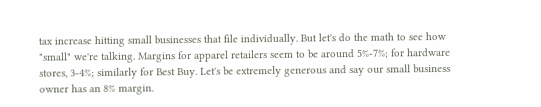tax increase hitting small businesses that file individually. But let's do the math to see how "small" we're talking. Margins for apparel retailers seem to be around 5%-7%; for hardware stores, 3-4%; similarly for Best Buy. Let's be extremely generous and say our small business owner has an 8% margin.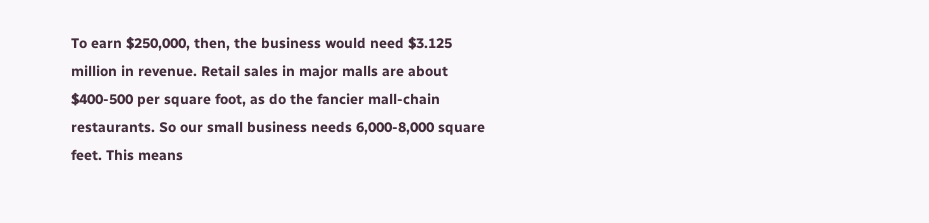To earn $250,000, then, the business would need $3.125 million in revenue. Retail sales in major malls are about $400-500 per square foot, as do the fancier mall-chain restaurants. So our small business needs 6,000-8,000 square feet. This means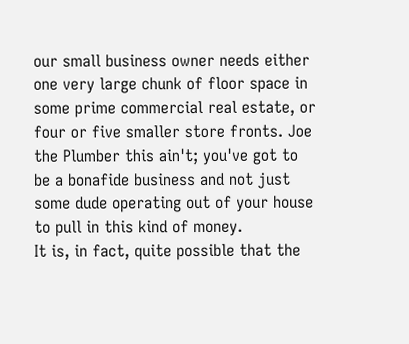our small business owner needs either one very large chunk of floor space in some prime commercial real estate, or four or five smaller store fronts. Joe the Plumber this ain't; you've got to be a bonafide business and not just some dude operating out of your house to pull in this kind of money.
It is, in fact, quite possible that the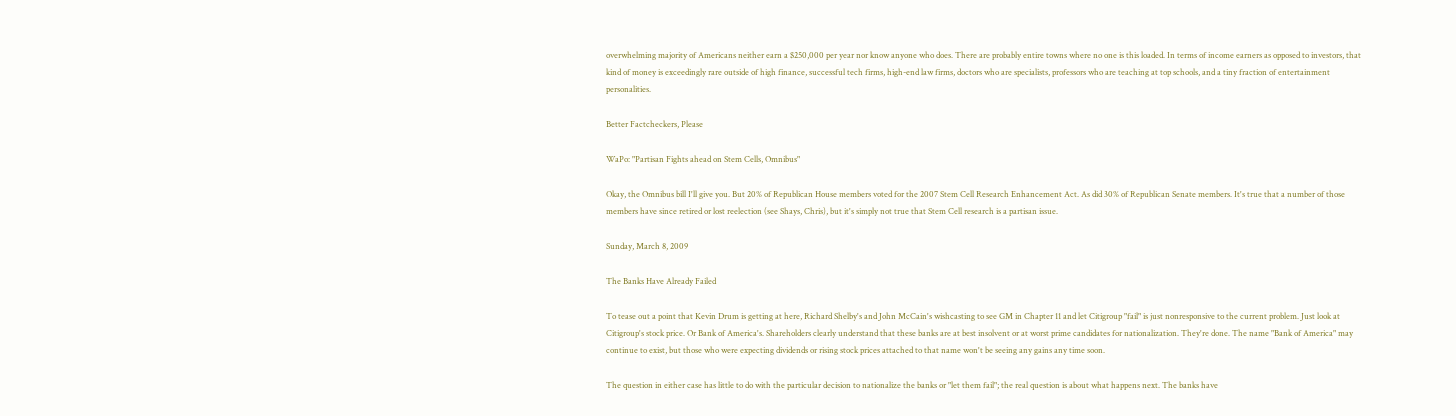overwhelming majority of Americans neither earn a $250,000 per year nor know anyone who does. There are probably entire towns where no one is this loaded. In terms of income earners as opposed to investors, that kind of money is exceedingly rare outside of high finance, successful tech firms, high-end law firms, doctors who are specialists, professors who are teaching at top schools, and a tiny fraction of entertainment personalities.

Better Factcheckers, Please

WaPo: "Partisan Fights ahead on Stem Cells, Omnibus"

Okay, the Omnibus bill I'll give you. But 20% of Republican House members voted for the 2007 Stem Cell Research Enhancement Act. As did 30% of Republican Senate members. It's true that a number of those members have since retired or lost reelection (see Shays, Chris), but it's simply not true that Stem Cell research is a partisan issue.

Sunday, March 8, 2009

The Banks Have Already Failed

To tease out a point that Kevin Drum is getting at here, Richard Shelby's and John McCain's wishcasting to see GM in Chapter 11 and let Citigroup "fail" is just nonresponsive to the current problem. Just look at Citigroup's stock price. Or Bank of America's. Shareholders clearly understand that these banks are at best insolvent or at worst prime candidates for nationalization. They're done. The name "Bank of America" may continue to exist, but those who were expecting dividends or rising stock prices attached to that name won't be seeing any gains any time soon.

The question in either case has little to do with the particular decision to nationalize the banks or "let them fail"; the real question is about what happens next. The banks have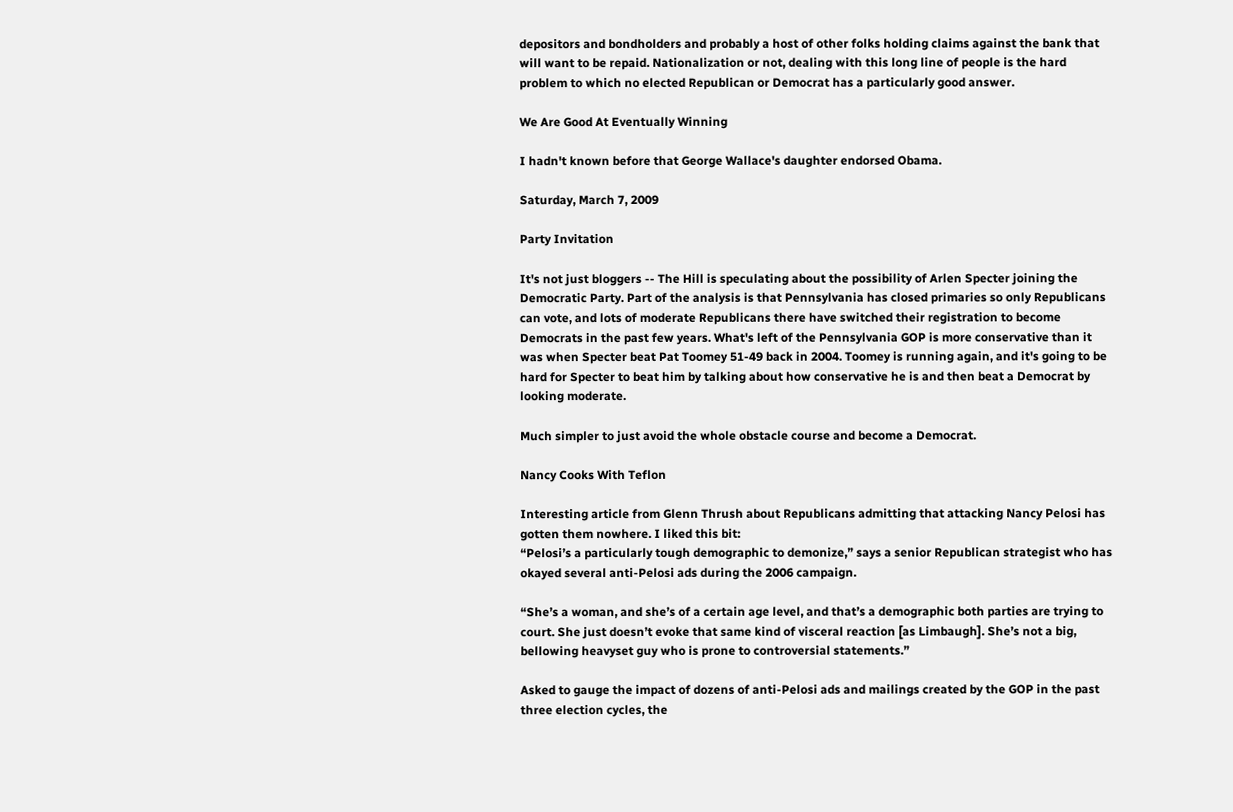depositors and bondholders and probably a host of other folks holding claims against the bank that will want to be repaid. Nationalization or not, dealing with this long line of people is the hard problem to which no elected Republican or Democrat has a particularly good answer.

We Are Good At Eventually Winning

I hadn't known before that George Wallace's daughter endorsed Obama.

Saturday, March 7, 2009

Party Invitation

It's not just bloggers -- The Hill is speculating about the possibility of Arlen Specter joining the Democratic Party. Part of the analysis is that Pennsylvania has closed primaries so only Republicans can vote, and lots of moderate Republicans there have switched their registration to become Democrats in the past few years. What's left of the Pennsylvania GOP is more conservative than it was when Specter beat Pat Toomey 51-49 back in 2004. Toomey is running again, and it's going to be hard for Specter to beat him by talking about how conservative he is and then beat a Democrat by looking moderate.

Much simpler to just avoid the whole obstacle course and become a Democrat.

Nancy Cooks With Teflon

Interesting article from Glenn Thrush about Republicans admitting that attacking Nancy Pelosi has gotten them nowhere. I liked this bit:
“Pelosi’s a particularly tough demographic to demonize,” says a senior Republican strategist who has okayed several anti-Pelosi ads during the 2006 campaign.

“She’s a woman, and she’s of a certain age level, and that’s a demographic both parties are trying to court. She just doesn’t evoke that same kind of visceral reaction [as Limbaugh]. She’s not a big, bellowing heavyset guy who is prone to controversial statements.”

Asked to gauge the impact of dozens of anti-Pelosi ads and mailings created by the GOP in the past three election cycles, the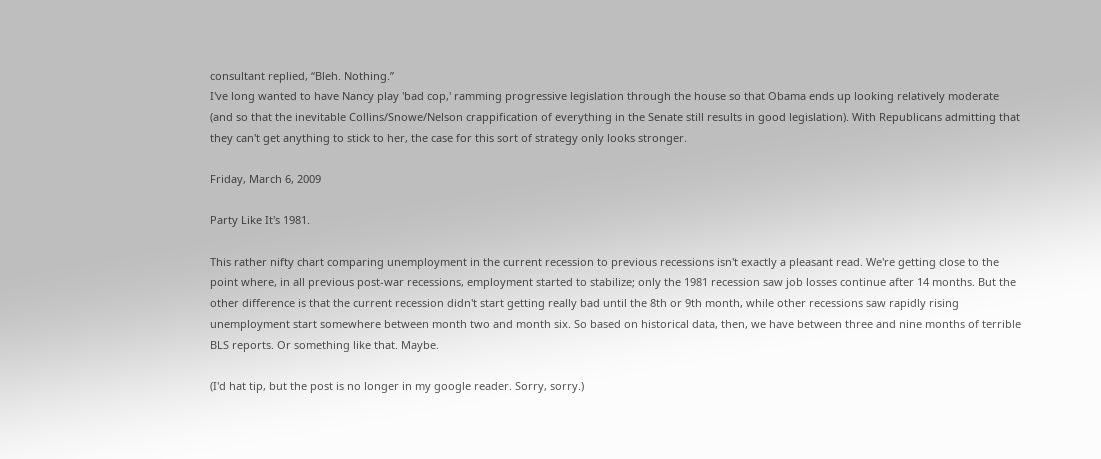consultant replied, “Bleh. Nothing.”
I've long wanted to have Nancy play 'bad cop,' ramming progressive legislation through the house so that Obama ends up looking relatively moderate (and so that the inevitable Collins/Snowe/Nelson crappification of everything in the Senate still results in good legislation). With Republicans admitting that they can't get anything to stick to her, the case for this sort of strategy only looks stronger.

Friday, March 6, 2009

Party Like It's 1981.

This rather nifty chart comparing unemployment in the current recession to previous recessions isn't exactly a pleasant read. We're getting close to the point where, in all previous post-war recessions, employment started to stabilize; only the 1981 recession saw job losses continue after 14 months. But the other difference is that the current recession didn't start getting really bad until the 8th or 9th month, while other recessions saw rapidly rising unemployment start somewhere between month two and month six. So based on historical data, then, we have between three and nine months of terrible BLS reports. Or something like that. Maybe.

(I'd hat tip, but the post is no longer in my google reader. Sorry, sorry.)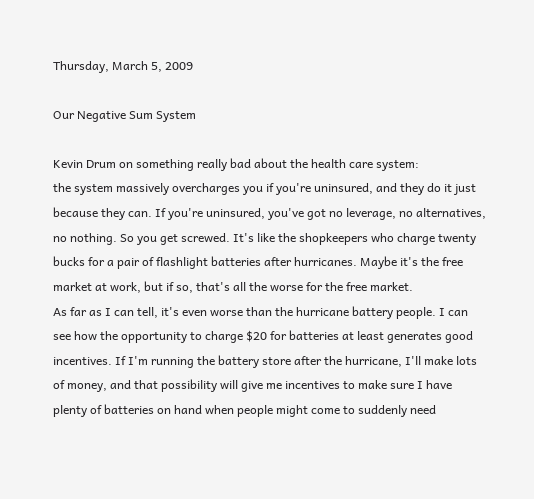Thursday, March 5, 2009

Our Negative Sum System

Kevin Drum on something really bad about the health care system:
the system massively overcharges you if you're uninsured, and they do it just because they can. If you're uninsured, you've got no leverage, no alternatives, no nothing. So you get screwed. It's like the shopkeepers who charge twenty bucks for a pair of flashlight batteries after hurricanes. Maybe it's the free market at work, but if so, that's all the worse for the free market.
As far as I can tell, it's even worse than the hurricane battery people. I can see how the opportunity to charge $20 for batteries at least generates good incentives. If I'm running the battery store after the hurricane, I'll make lots of money, and that possibility will give me incentives to make sure I have plenty of batteries on hand when people might come to suddenly need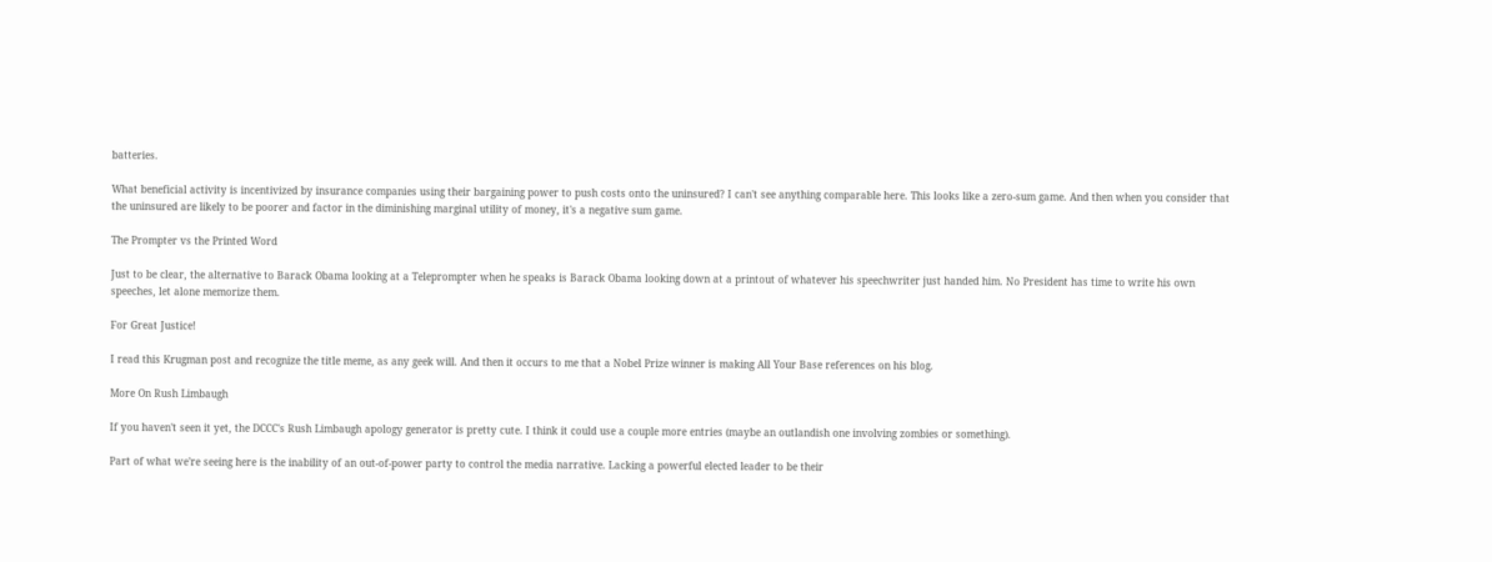batteries.

What beneficial activity is incentivized by insurance companies using their bargaining power to push costs onto the uninsured? I can't see anything comparable here. This looks like a zero-sum game. And then when you consider that the uninsured are likely to be poorer and factor in the diminishing marginal utility of money, it's a negative sum game.

The Prompter vs the Printed Word

Just to be clear, the alternative to Barack Obama looking at a Teleprompter when he speaks is Barack Obama looking down at a printout of whatever his speechwriter just handed him. No President has time to write his own speeches, let alone memorize them.

For Great Justice!

I read this Krugman post and recognize the title meme, as any geek will. And then it occurs to me that a Nobel Prize winner is making All Your Base references on his blog.

More On Rush Limbaugh

If you haven't seen it yet, the DCCC's Rush Limbaugh apology generator is pretty cute. I think it could use a couple more entries (maybe an outlandish one involving zombies or something).

Part of what we're seeing here is the inability of an out-of-power party to control the media narrative. Lacking a powerful elected leader to be their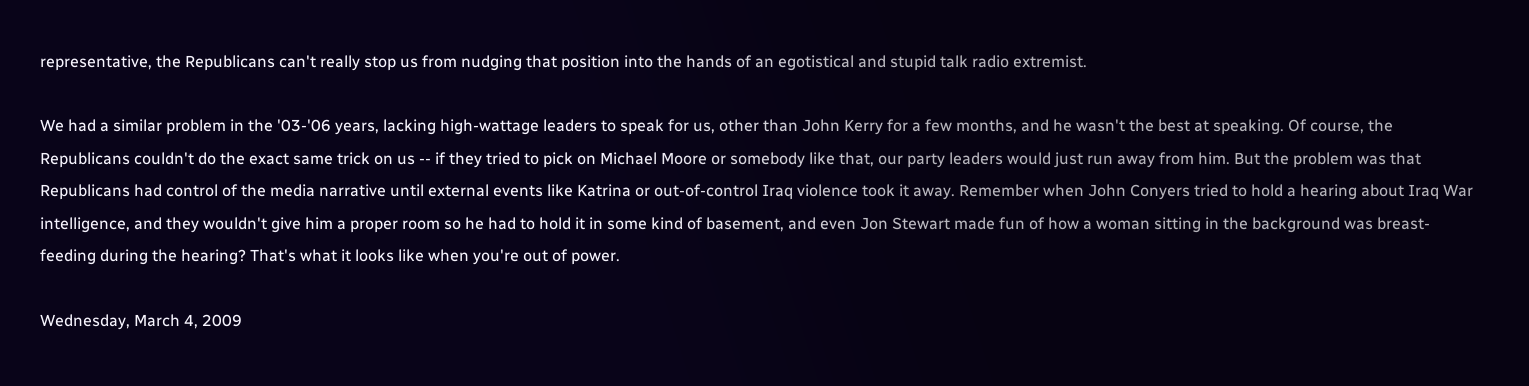representative, the Republicans can't really stop us from nudging that position into the hands of an egotistical and stupid talk radio extremist.

We had a similar problem in the '03-'06 years, lacking high-wattage leaders to speak for us, other than John Kerry for a few months, and he wasn't the best at speaking. Of course, the Republicans couldn't do the exact same trick on us -- if they tried to pick on Michael Moore or somebody like that, our party leaders would just run away from him. But the problem was that Republicans had control of the media narrative until external events like Katrina or out-of-control Iraq violence took it away. Remember when John Conyers tried to hold a hearing about Iraq War intelligence, and they wouldn't give him a proper room so he had to hold it in some kind of basement, and even Jon Stewart made fun of how a woman sitting in the background was breast-feeding during the hearing? That's what it looks like when you're out of power.

Wednesday, March 4, 2009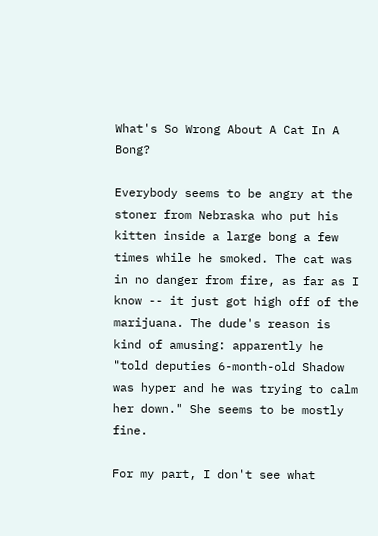What's So Wrong About A Cat In A Bong?

Everybody seems to be angry at the stoner from Nebraska who put his kitten inside a large bong a few times while he smoked. The cat was in no danger from fire, as far as I know -- it just got high off of the marijuana. The dude's reason is kind of amusing: apparently he "told deputies 6-month-old Shadow was hyper and he was trying to calm her down." She seems to be mostly fine.

For my part, I don't see what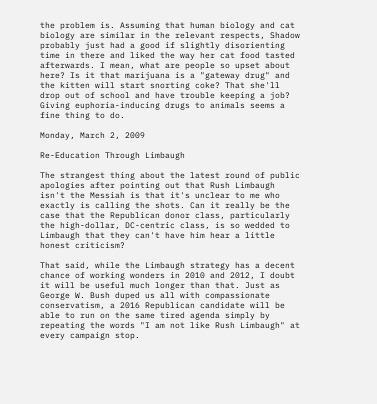the problem is. Assuming that human biology and cat biology are similar in the relevant respects, Shadow probably just had a good if slightly disorienting time in there and liked the way her cat food tasted afterwards. I mean, what are people so upset about here? Is it that marijuana is a "gateway drug" and the kitten will start snorting coke? That she'll drop out of school and have trouble keeping a job? Giving euphoria-inducing drugs to animals seems a fine thing to do.

Monday, March 2, 2009

Re-Education Through Limbaugh

The strangest thing about the latest round of public apologies after pointing out that Rush Limbaugh isn't the Messiah is that it's unclear to me who exactly is calling the shots. Can it really be the case that the Republican donor class, particularly the high-dollar, DC-centric class, is so wedded to Limbaugh that they can't have him hear a little honest criticism?

That said, while the Limbaugh strategy has a decent chance of working wonders in 2010 and 2012, I doubt it will be useful much longer than that. Just as George W. Bush duped us all with compassionate conservatism, a 2016 Republican candidate will be able to run on the same tired agenda simply by repeating the words "I am not like Rush Limbaugh" at every campaign stop.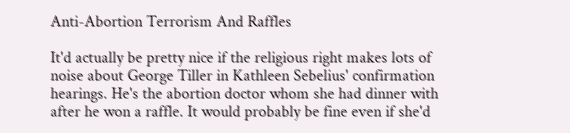Anti-Abortion Terrorism And Raffles

It'd actually be pretty nice if the religious right makes lots of noise about George Tiller in Kathleen Sebelius' confirmation hearings. He's the abortion doctor whom she had dinner with after he won a raffle. It would probably be fine even if she'd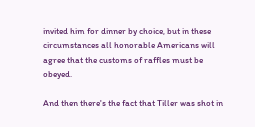invited him for dinner by choice, but in these circumstances all honorable Americans will agree that the customs of raffles must be obeyed.

And then there's the fact that Tiller was shot in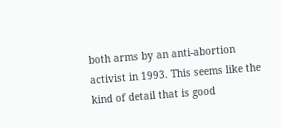both arms by an anti-abortion activist in 1993. This seems like the kind of detail that is good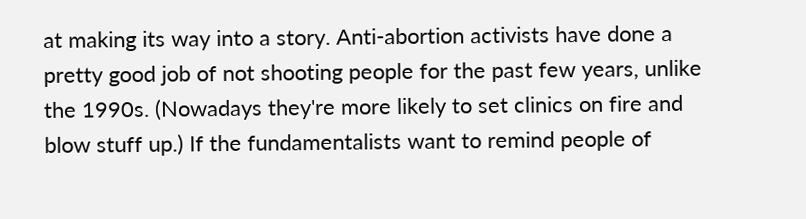at making its way into a story. Anti-abortion activists have done a pretty good job of not shooting people for the past few years, unlike the 1990s. (Nowadays they're more likely to set clinics on fire and blow stuff up.) If the fundamentalists want to remind people of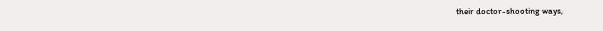their doctor-shooting ways,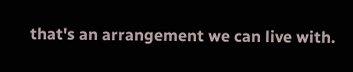that's an arrangement we can live with.